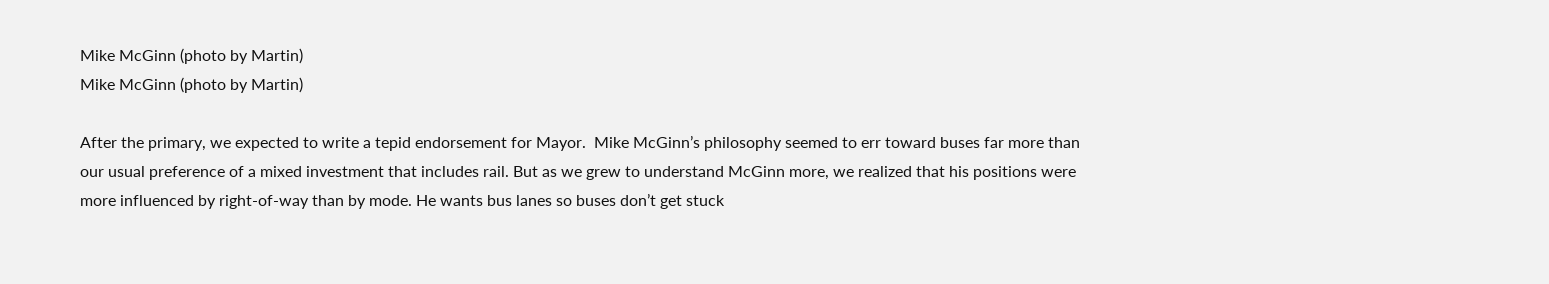Mike McGinn (photo by Martin)
Mike McGinn (photo by Martin)

After the primary, we expected to write a tepid endorsement for Mayor.  Mike McGinn’s philosophy seemed to err toward buses far more than our usual preference of a mixed investment that includes rail. But as we grew to understand McGinn more, we realized that his positions were more influenced by right-of-way than by mode. He wants bus lanes so buses don’t get stuck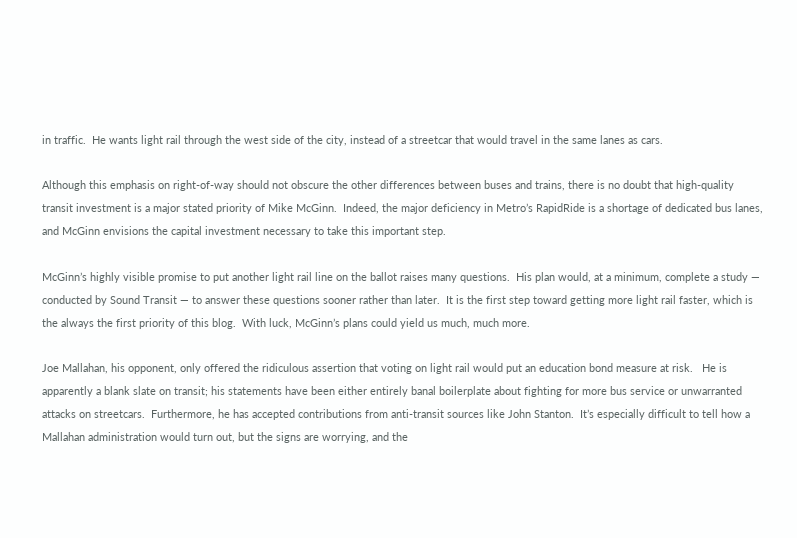in traffic.  He wants light rail through the west side of the city, instead of a streetcar that would travel in the same lanes as cars.

Although this emphasis on right-of-way should not obscure the other differences between buses and trains, there is no doubt that high-quality transit investment is a major stated priority of Mike McGinn.  Indeed, the major deficiency in Metro’s RapidRide is a shortage of dedicated bus lanes, and McGinn envisions the capital investment necessary to take this important step.

McGinn’s highly visible promise to put another light rail line on the ballot raises many questions.  His plan would, at a minimum, complete a study — conducted by Sound Transit — to answer these questions sooner rather than later.  It is the first step toward getting more light rail faster, which is the always the first priority of this blog.  With luck, McGinn’s plans could yield us much, much more.

Joe Mallahan, his opponent, only offered the ridiculous assertion that voting on light rail would put an education bond measure at risk.   He is apparently a blank slate on transit; his statements have been either entirely banal boilerplate about fighting for more bus service or unwarranted attacks on streetcars.  Furthermore, he has accepted contributions from anti-transit sources like John Stanton.  It’s especially difficult to tell how a Mallahan administration would turn out, but the signs are worrying, and the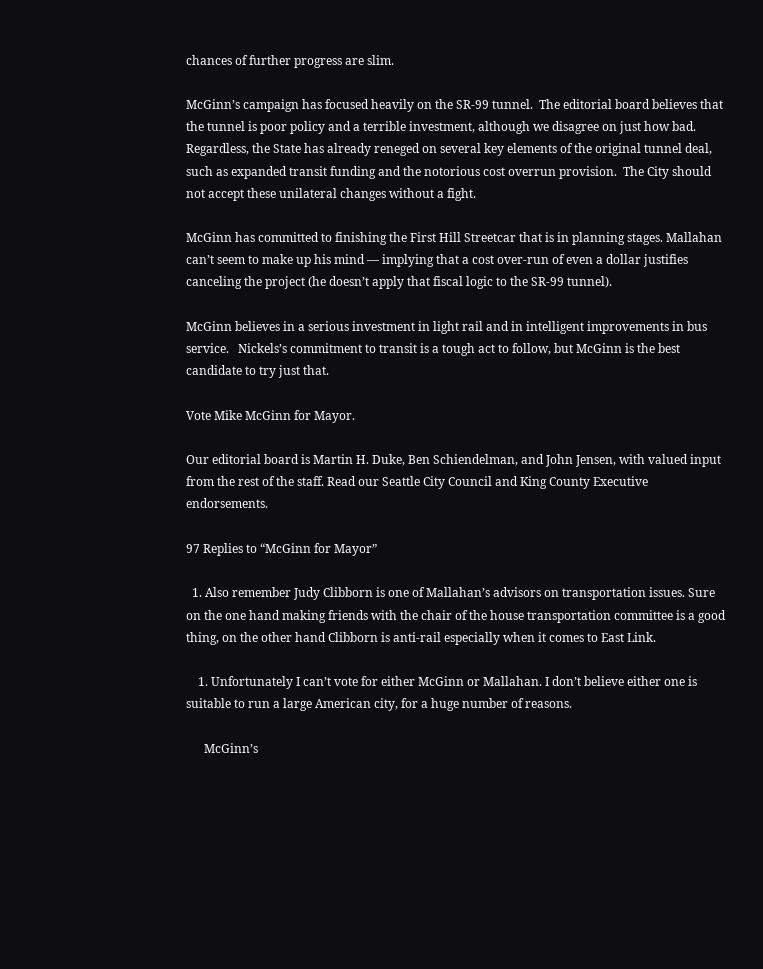chances of further progress are slim.

McGinn’s campaign has focused heavily on the SR-99 tunnel.  The editorial board believes that the tunnel is poor policy and a terrible investment, although we disagree on just how bad.  Regardless, the State has already reneged on several key elements of the original tunnel deal, such as expanded transit funding and the notorious cost overrun provision.  The City should not accept these unilateral changes without a fight.

McGinn has committed to finishing the First Hill Streetcar that is in planning stages. Mallahan can’t seem to make up his mind — implying that a cost over-run of even a dollar justifies canceling the project (he doesn’t apply that fiscal logic to the SR-99 tunnel).

McGinn believes in a serious investment in light rail and in intelligent improvements in bus service.   Nickels’s commitment to transit is a tough act to follow, but McGinn is the best candidate to try just that.

Vote Mike McGinn for Mayor.

Our editorial board is Martin H. Duke, Ben Schiendelman, and John Jensen, with valued input from the rest of the staff. Read our Seattle City Council and King County Executive endorsements.

97 Replies to “McGinn for Mayor”

  1. Also remember Judy Clibborn is one of Mallahan’s advisors on transportation issues. Sure on the one hand making friends with the chair of the house transportation committee is a good thing, on the other hand Clibborn is anti-rail especially when it comes to East Link.

    1. Unfortunately I can’t vote for either McGinn or Mallahan. I don’t believe either one is suitable to run a large American city, for a huge number of reasons.

      McGinn’s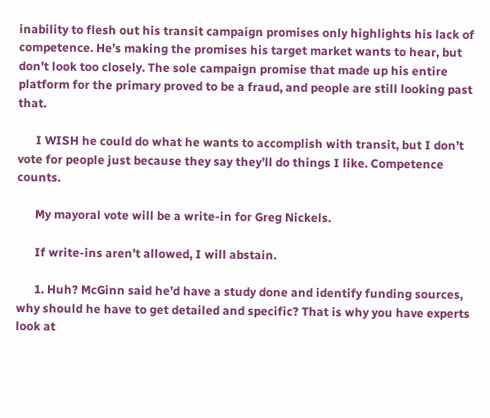inability to flesh out his transit campaign promises only highlights his lack of competence. He’s making the promises his target market wants to hear, but don’t look too closely. The sole campaign promise that made up his entire platform for the primary proved to be a fraud, and people are still looking past that.

      I WISH he could do what he wants to accomplish with transit, but I don’t vote for people just because they say they’ll do things I like. Competence counts.

      My mayoral vote will be a write-in for Greg Nickels.

      If write-ins aren’t allowed, I will abstain.

      1. Huh? McGinn said he’d have a study done and identify funding sources, why should he have to get detailed and specific? That is why you have experts look at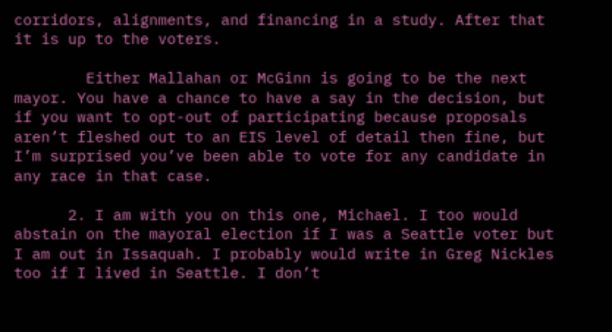corridors, alignments, and financing in a study. After that it is up to the voters.

        Either Mallahan or McGinn is going to be the next mayor. You have a chance to have a say in the decision, but if you want to opt-out of participating because proposals aren’t fleshed out to an EIS level of detail then fine, but I’m surprised you’ve been able to vote for any candidate in any race in that case.

      2. I am with you on this one, Michael. I too would abstain on the mayoral election if I was a Seattle voter but I am out in Issaquah. I probably would write in Greg Nickles too if I lived in Seattle. I don’t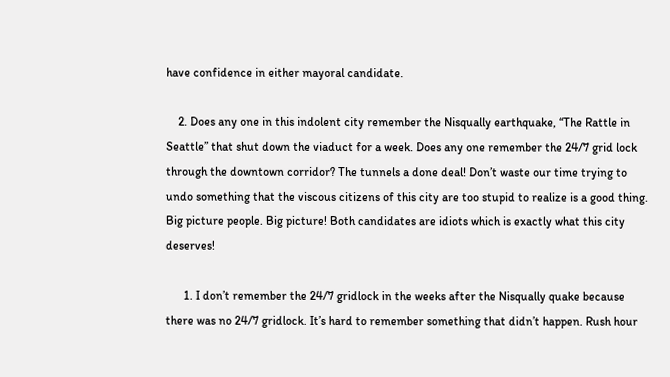have confidence in either mayoral candidate.

    2. Does any one in this indolent city remember the Nisqually earthquake, “The Rattle in Seattle” that shut down the viaduct for a week. Does any one remember the 24/7 grid lock through the downtown corridor? The tunnels a done deal! Don’t waste our time trying to undo something that the viscous citizens of this city are too stupid to realize is a good thing. Big picture people. Big picture! Both candidates are idiots which is exactly what this city deserves!

      1. I don’t remember the 24/7 gridlock in the weeks after the Nisqually quake because there was no 24/7 gridlock. It’s hard to remember something that didn’t happen. Rush hour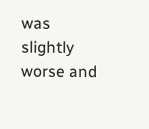was slightly worse and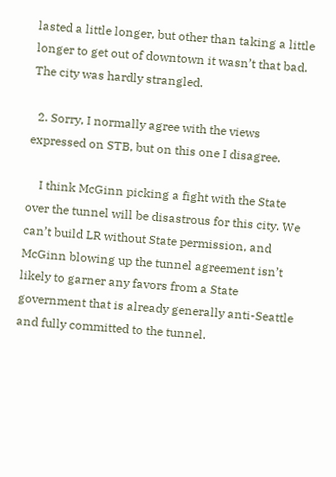lasted a little longer, but other than taking a little longer to get out of downtown it wasn’t that bad. The city was hardly strangled.

  2. Sorry, I normally agree with the views expressed on STB, but on this one I disagree.

    I think McGinn picking a fight with the State over the tunnel will be disastrous for this city. We can’t build LR without State permission, and McGinn blowing up the tunnel agreement isn’t likely to garner any favors from a State government that is already generally anti-Seattle and fully committed to the tunnel.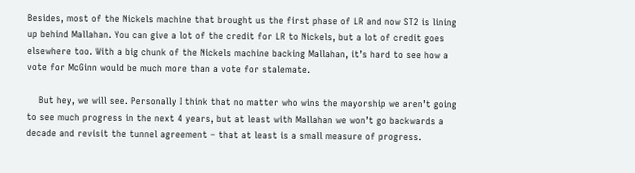Besides, most of the Nickels machine that brought us the first phase of LR and now ST2 is lining up behind Mallahan. You can give a lot of the credit for LR to Nickels, but a lot of credit goes elsewhere too. With a big chunk of the Nickels machine backing Mallahan, it’s hard to see how a vote for McGinn would be much more than a vote for stalemate.

    But hey, we will see. Personally I think that no matter who wins the mayorship we aren’t going to see much progress in the next 4 years, but at least with Mallahan we won’t go backwards a decade and revisit the tunnel agreement – that at least is a small measure of progress.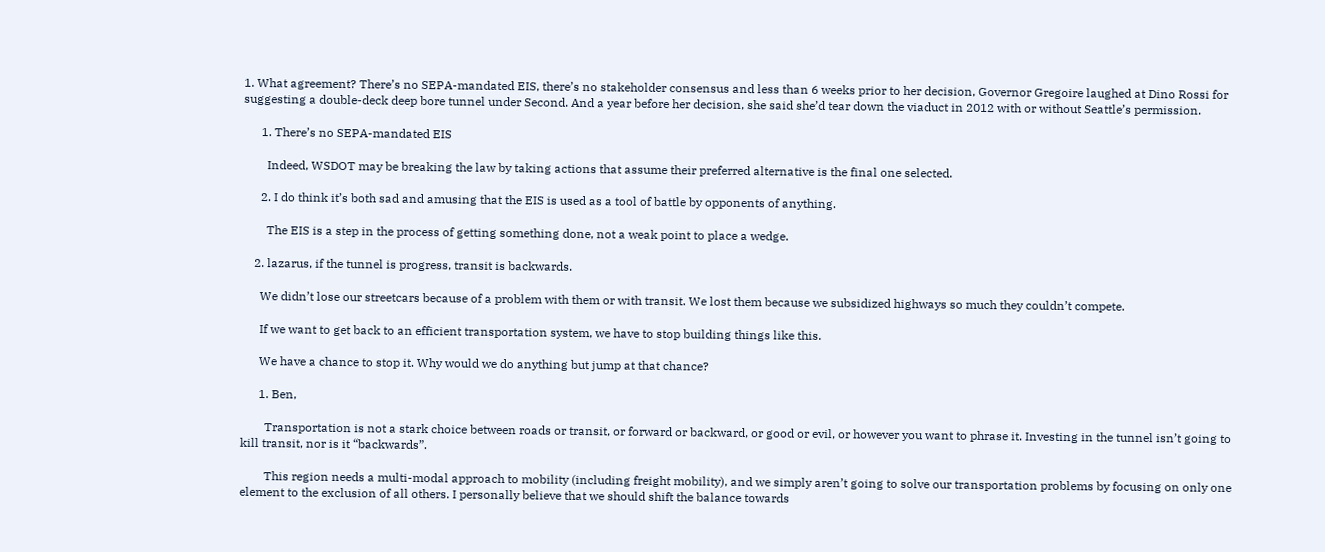1. What agreement? There’s no SEPA-mandated EIS, there’s no stakeholder consensus and less than 6 weeks prior to her decision, Governor Gregoire laughed at Dino Rossi for suggesting a double-deck deep bore tunnel under Second. And a year before her decision, she said she’d tear down the viaduct in 2012 with or without Seattle’s permission.

      1. There’s no SEPA-mandated EIS

        Indeed, WSDOT may be breaking the law by taking actions that assume their preferred alternative is the final one selected.

      2. I do think it’s both sad and amusing that the EIS is used as a tool of battle by opponents of anything.

        The EIS is a step in the process of getting something done, not a weak point to place a wedge.

    2. lazarus, if the tunnel is progress, transit is backwards.

      We didn’t lose our streetcars because of a problem with them or with transit. We lost them because we subsidized highways so much they couldn’t compete.

      If we want to get back to an efficient transportation system, we have to stop building things like this.

      We have a chance to stop it. Why would we do anything but jump at that chance?

      1. Ben,

        Transportation is not a stark choice between roads or transit, or forward or backward, or good or evil, or however you want to phrase it. Investing in the tunnel isn’t going to kill transit, nor is it “backwards”.

        This region needs a multi-modal approach to mobility (including freight mobility), and we simply aren’t going to solve our transportation problems by focusing on only one element to the exclusion of all others. I personally believe that we should shift the balance towards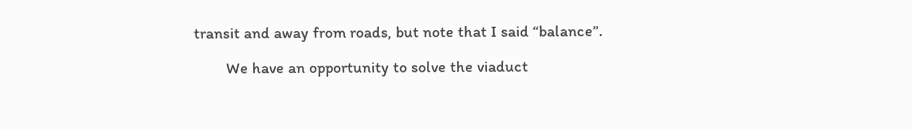transit and away from roads, but note that I said “balance”.

        We have an opportunity to solve the viaduct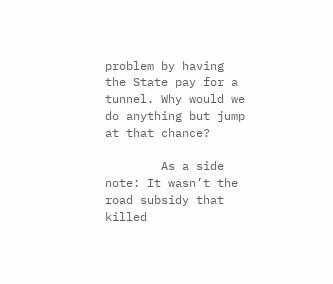problem by having the State pay for a tunnel. Why would we do anything but jump at that chance?

        As a side note: It wasn’t the road subsidy that killed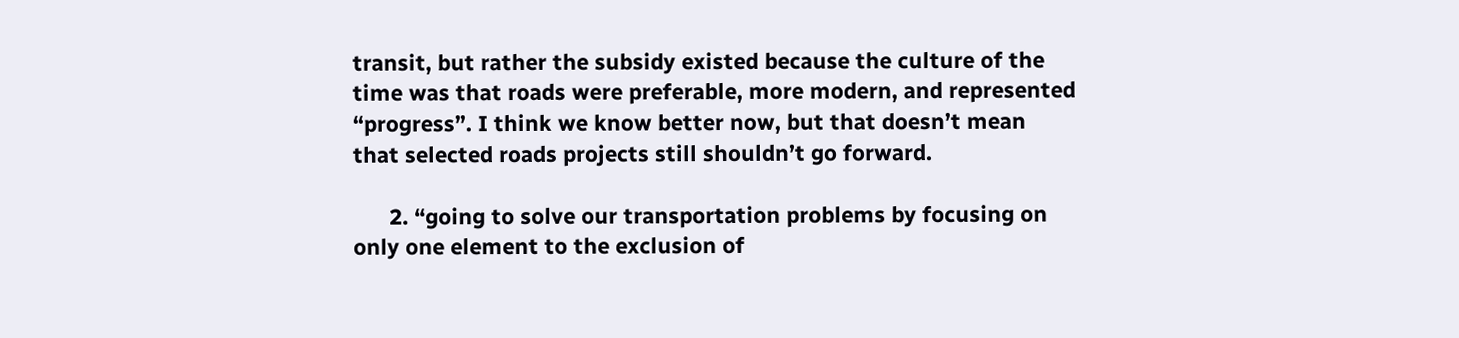transit, but rather the subsidy existed because the culture of the time was that roads were preferable, more modern, and represented “progress”. I think we know better now, but that doesn’t mean that selected roads projects still shouldn’t go forward.

      2. “going to solve our transportation problems by focusing on only one element to the exclusion of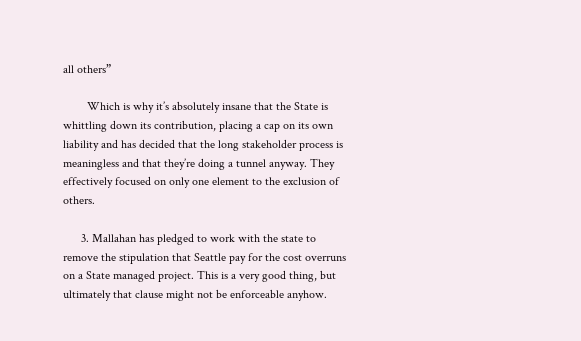all others”

        Which is why it’s absolutely insane that the State is whittling down its contribution, placing a cap on its own liability and has decided that the long stakeholder process is meaningless and that they’re doing a tunnel anyway. They effectively focused on only one element to the exclusion of others.

      3. Mallahan has pledged to work with the state to remove the stipulation that Seattle pay for the cost overruns on a State managed project. This is a very good thing, but ultimately that clause might not be enforceable anyhow.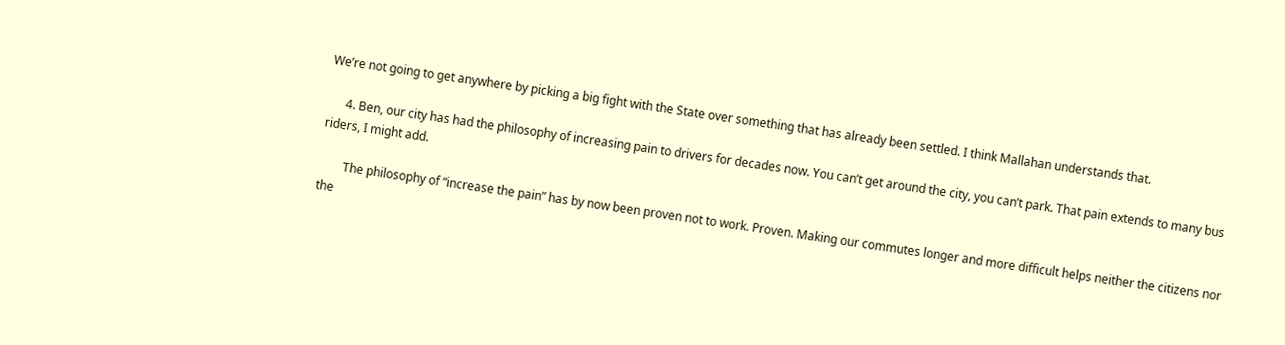We’re not going to get anywhere by picking a big fight with the State over something that has already been settled. I think Mallahan understands that.

      4. Ben, our city has had the philosophy of increasing pain to drivers for decades now. You can’t get around the city, you can’t park. That pain extends to many bus riders, I might add.

        The philosophy of “increase the pain” has by now been proven not to work. Proven. Making our commutes longer and more difficult helps neither the citizens nor the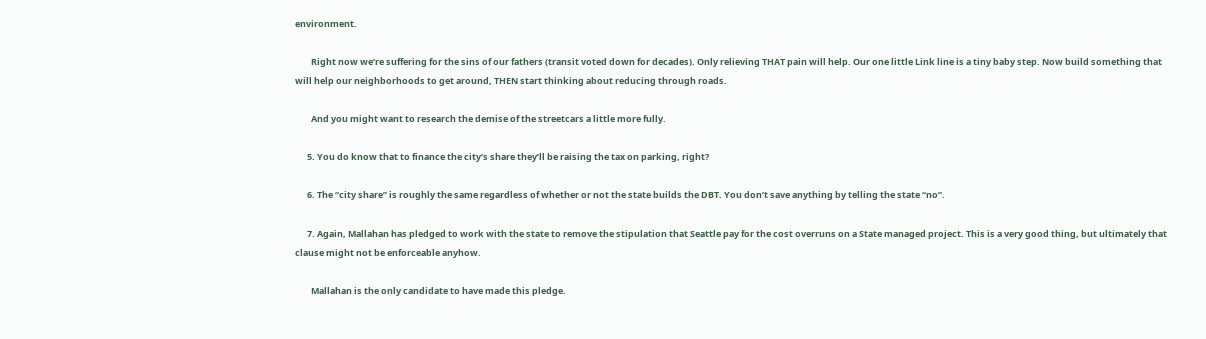environment.

        Right now we’re suffering for the sins of our fathers (transit voted down for decades). Only relieving THAT pain will help. Our one little Link line is a tiny baby step. Now build something that will help our neighborhoods to get around, THEN start thinking about reducing through roads.

        And you might want to research the demise of the streetcars a little more fully.

      5. You do know that to finance the city’s share they’ll be raising the tax on parking, right?

      6. The “city share” is roughly the same regardless of whether or not the state builds the DBT. You don’t save anything by telling the state “no”.

      7. Again, Mallahan has pledged to work with the state to remove the stipulation that Seattle pay for the cost overruns on a State managed project. This is a very good thing, but ultimately that clause might not be enforceable anyhow.

        Mallahan is the only candidate to have made this pledge.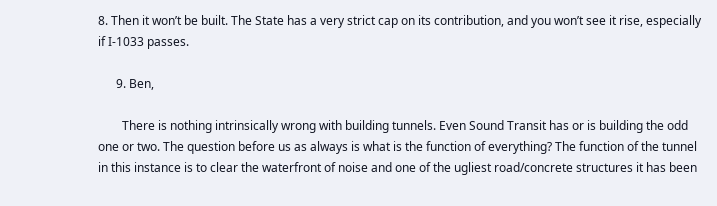8. Then it won’t be built. The State has a very strict cap on its contribution, and you won’t see it rise, especially if I-1033 passes.

      9. Ben,

        There is nothing intrinsically wrong with building tunnels. Even Sound Transit has or is building the odd one or two. The question before us as always is what is the function of everything? The function of the tunnel in this instance is to clear the waterfront of noise and one of the ugliest road/concrete structures it has been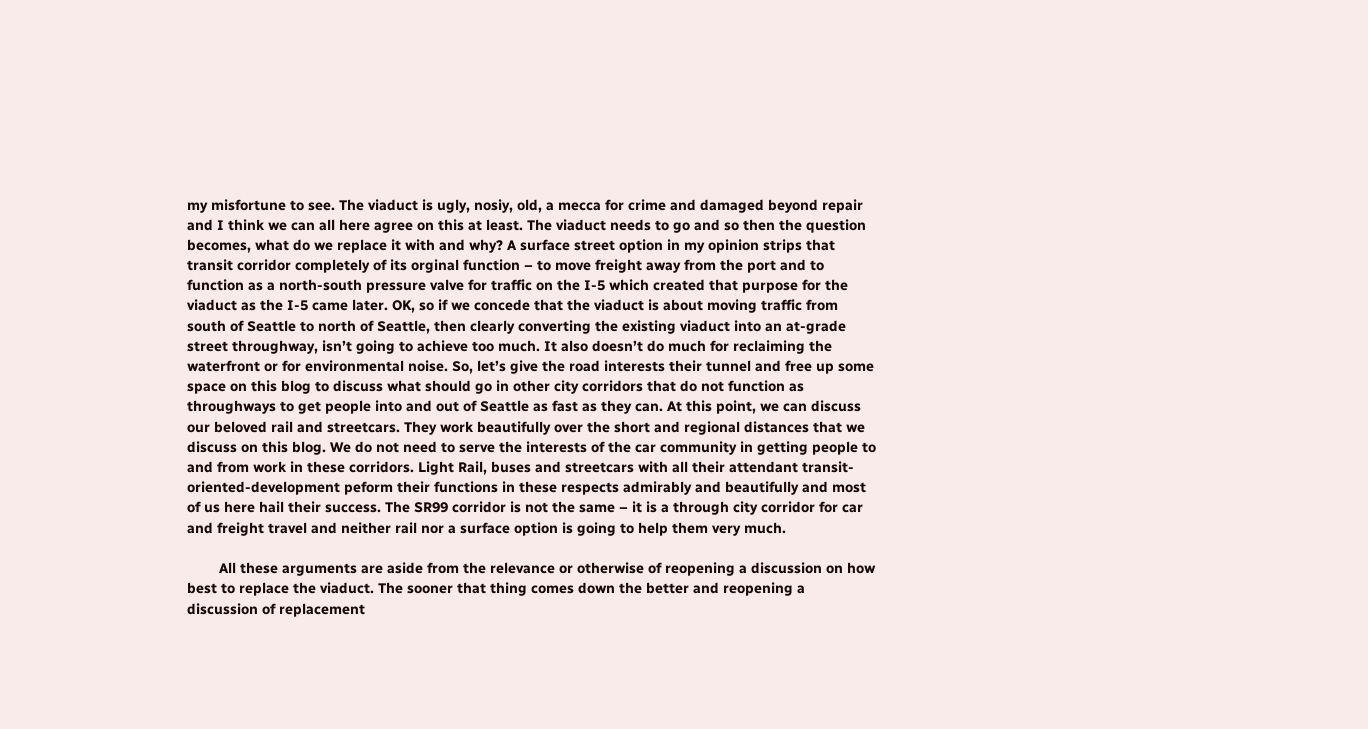my misfortune to see. The viaduct is ugly, nosiy, old, a mecca for crime and damaged beyond repair and I think we can all here agree on this at least. The viaduct needs to go and so then the question becomes, what do we replace it with and why? A surface street option in my opinion strips that transit corridor completely of its orginal function – to move freight away from the port and to function as a north-south pressure valve for traffic on the I-5 which created that purpose for the viaduct as the I-5 came later. OK, so if we concede that the viaduct is about moving traffic from south of Seattle to north of Seattle, then clearly converting the existing viaduct into an at-grade street throughway, isn’t going to achieve too much. It also doesn’t do much for reclaiming the waterfront or for environmental noise. So, let’s give the road interests their tunnel and free up some space on this blog to discuss what should go in other city corridors that do not function as throughways to get people into and out of Seattle as fast as they can. At this point, we can discuss our beloved rail and streetcars. They work beautifully over the short and regional distances that we discuss on this blog. We do not need to serve the interests of the car community in getting people to and from work in these corridors. Light Rail, buses and streetcars with all their attendant transit-oriented-development peform their functions in these respects admirably and beautifully and most of us here hail their success. The SR99 corridor is not the same – it is a through city corridor for car and freight travel and neither rail nor a surface option is going to help them very much.

        All these arguments are aside from the relevance or otherwise of reopening a discussion on how best to replace the viaduct. The sooner that thing comes down the better and reopening a discussion of replacement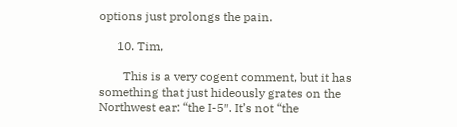options just prolongs the pain.

      10. Tim,

        This is a very cogent comment, but it has something that just hideously grates on the Northwest ear: “the I-5″. It’s not “the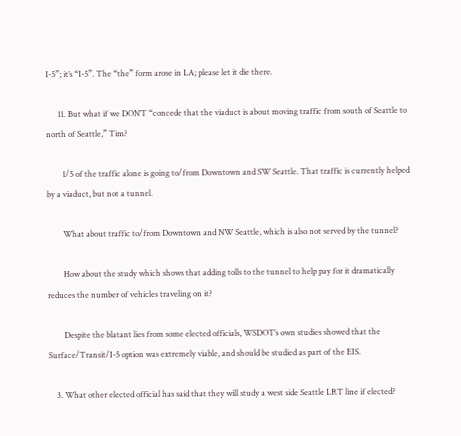I-5”; it’s “I-5”. The “the” form arose in LA; please let it die there.

      11. But what if we DON’T “concede that the viaduct is about moving traffic from south of Seattle to north of Seattle,” Tim?

        1/5 of the traffic alone is going to/from Downtown and SW Seattle. That traffic is currently helped by a viaduct, but not a tunnel.

        What about traffic to/from Downtown and NW Seattle, which is also not served by the tunnel?

        How about the study which shows that adding tolls to the tunnel to help pay for it dramatically reduces the number of vehicles traveling on it?

        Despite the blatant lies from some elected officials, WSDOT’s own studies showed that the Surface/Transit/I-5 option was extremely viable, and should be studied as part of the EIS.

    3. What other elected official has said that they will study a west side Seattle LRT line if elected?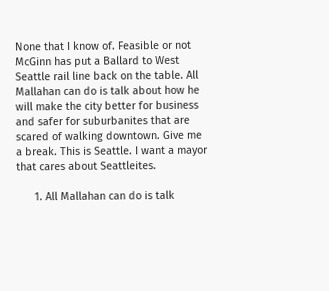None that I know of. Feasible or not McGinn has put a Ballard to West Seattle rail line back on the table. All Mallahan can do is talk about how he will make the city better for business and safer for suburbanites that are scared of walking downtown. Give me a break. This is Seattle. I want a mayor that cares about Seattleites.

      1. All Mallahan can do is talk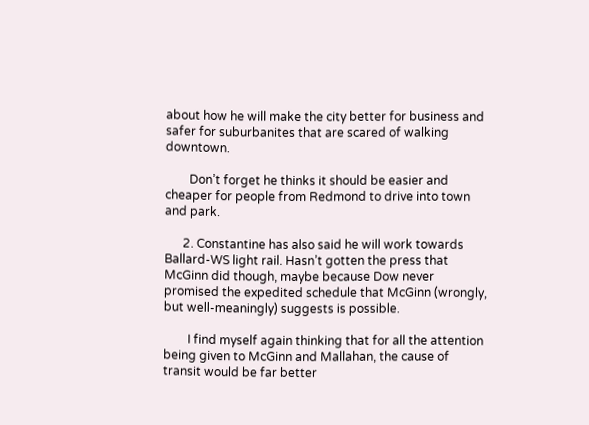about how he will make the city better for business and safer for suburbanites that are scared of walking downtown.

        Don’t forget he thinks it should be easier and cheaper for people from Redmond to drive into town and park.

      2. Constantine has also said he will work towards Ballard-WS light rail. Hasn’t gotten the press that McGinn did though, maybe because Dow never promised the expedited schedule that McGinn (wrongly, but well-meaningly) suggests is possible.

        I find myself again thinking that for all the attention being given to McGinn and Mallahan, the cause of transit would be far better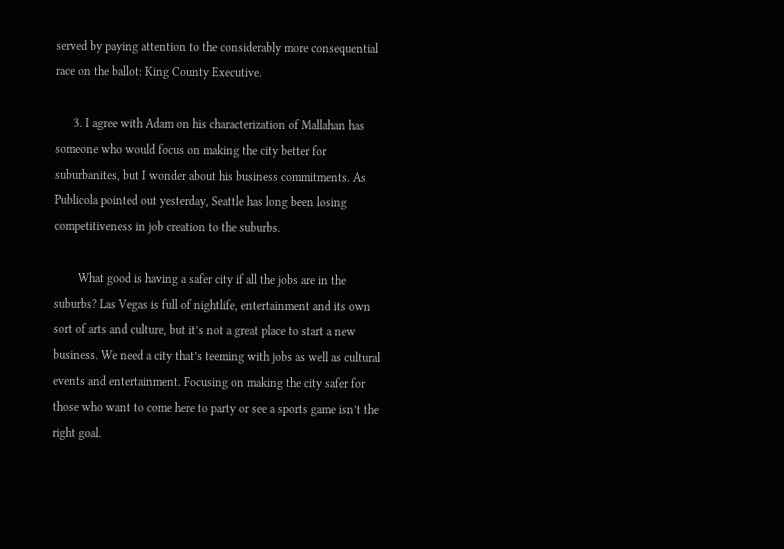served by paying attention to the considerably more consequential race on the ballot: King County Executive.

      3. I agree with Adam on his characterization of Mallahan has someone who would focus on making the city better for suburbanites, but I wonder about his business commitments. As Publicola pointed out yesterday, Seattle has long been losing competitiveness in job creation to the suburbs.

        What good is having a safer city if all the jobs are in the suburbs? Las Vegas is full of nightlife, entertainment and its own sort of arts and culture, but it’s not a great place to start a new business. We need a city that’s teeming with jobs as well as cultural events and entertainment. Focusing on making the city safer for those who want to come here to party or see a sports game isn’t the right goal.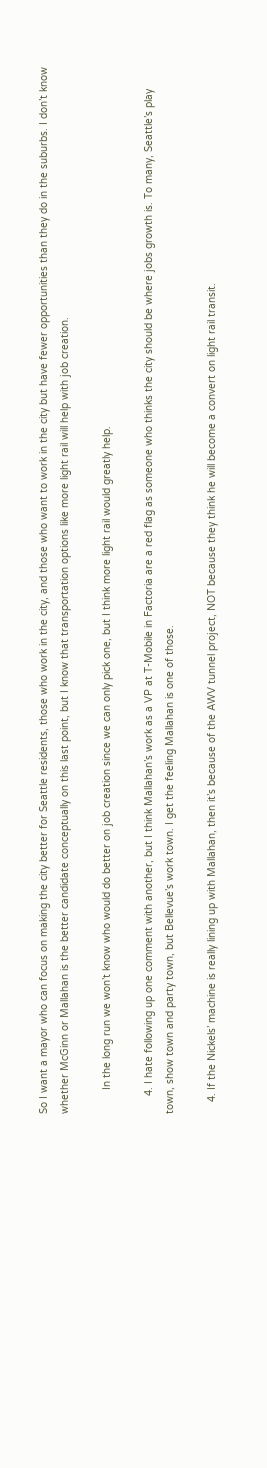So I want a mayor who can focus on making the city better for Seattle residents, those who work in the city, and those who want to work in the city but have fewer opportunities than they do in the suburbs. I don’t know whether McGinn or Mallahan is the better candidate conceptually on this last point, but I know that transportation options like more light rail will help with job creation.

        In the long run we won’t know who would do better on job creation since we can only pick one, but I think more light rail would greatly help.

      4. I hate following up one comment with another, but I think Mallahan’s work as a VP at T-Mobile in Factoria are a red flag as someone who thinks the city should be where jobs growth is. To many, Seattle’s play town, show town and party town, but Bellevue’s work town. I get the feeling Mallahan is one of those.

    4. If the Nickels’ machine is really lining up with Mallahan, then it’s because of the AWV tunnel project, NOT because they think he will become a convert on light rail transit.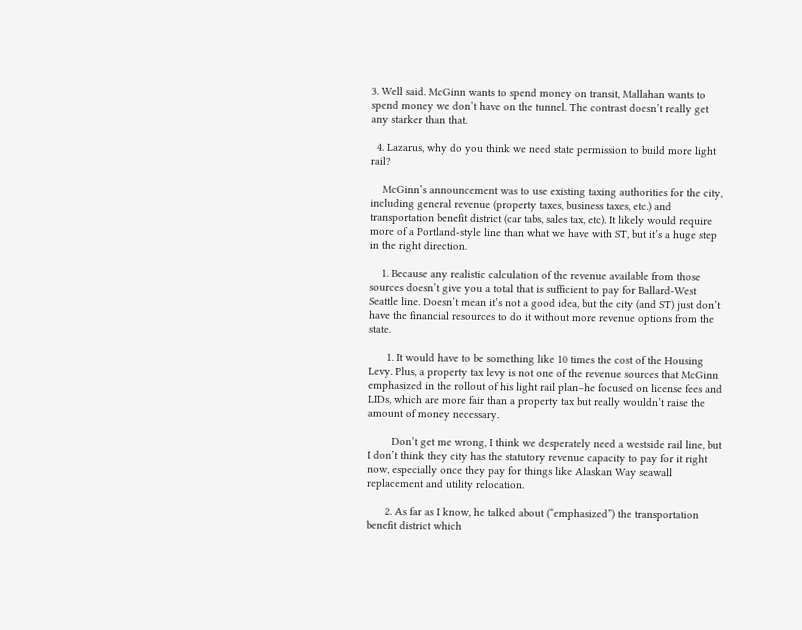3. Well said. McGinn wants to spend money on transit, Mallahan wants to spend money we don’t have on the tunnel. The contrast doesn’t really get any starker than that.

  4. Lazarus, why do you think we need state permission to build more light rail?

    McGinn’s announcement was to use existing taxing authorities for the city, including general revenue (property taxes, business taxes, etc.) and transportation benefit district (car tabs, sales tax, etc). It likely would require more of a Portland-style line than what we have with ST, but it’s a huge step in the right direction.

    1. Because any realistic calculation of the revenue available from those sources doesn’t give you a total that is sufficient to pay for Ballard-West Seattle line. Doesn’t mean it’s not a good idea, but the city (and ST) just don’t have the financial resources to do it without more revenue options from the state.

      1. It would have to be something like 10 times the cost of the Housing Levy. Plus, a property tax levy is not one of the revenue sources that McGinn emphasized in the rollout of his light rail plan–he focused on license fees and LIDs, which are more fair than a property tax but really wouldn’t raise the amount of money necessary.

        Don’t get me wrong, I think we desperately need a westside rail line, but I don’t think they city has the statutory revenue capacity to pay for it right now, especially once they pay for things like Alaskan Way seawall replacement and utility relocation.

      2. As far as I know, he talked about (“emphasized”) the transportation benefit district which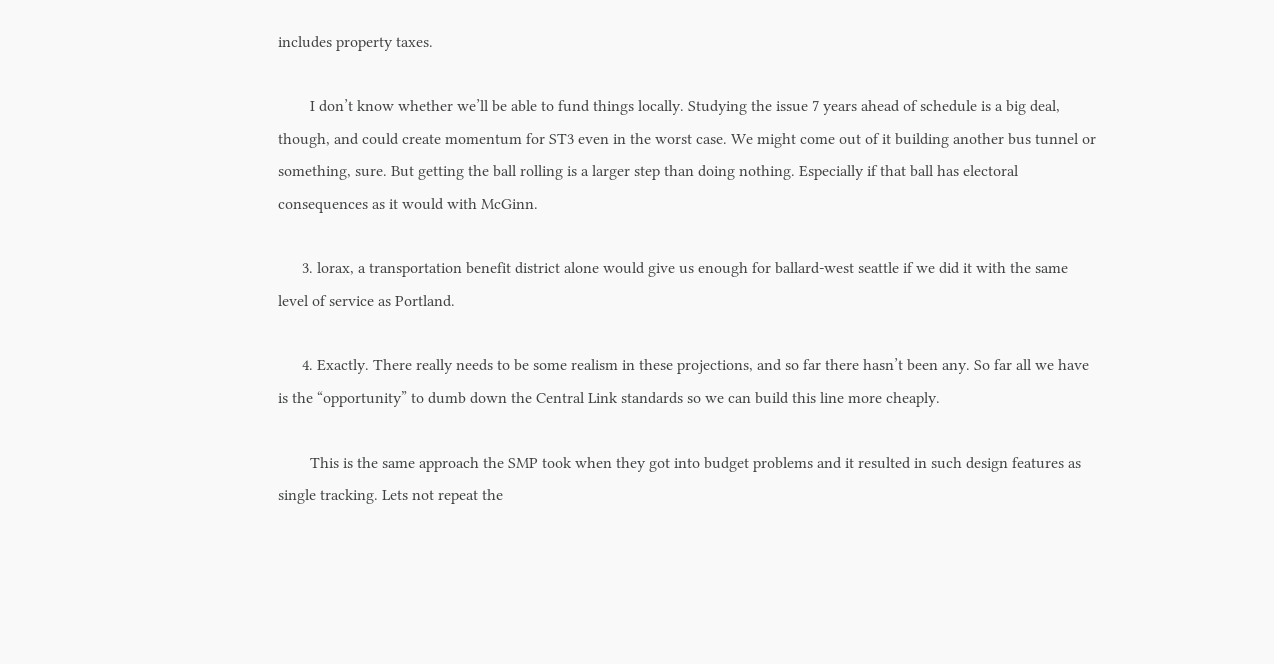includes property taxes.

        I don’t know whether we’ll be able to fund things locally. Studying the issue 7 years ahead of schedule is a big deal, though, and could create momentum for ST3 even in the worst case. We might come out of it building another bus tunnel or something, sure. But getting the ball rolling is a larger step than doing nothing. Especially if that ball has electoral consequences as it would with McGinn.

      3. lorax, a transportation benefit district alone would give us enough for ballard-west seattle if we did it with the same level of service as Portland.

      4. Exactly. There really needs to be some realism in these projections, and so far there hasn’t been any. So far all we have is the “opportunity” to dumb down the Central Link standards so we can build this line more cheaply.

        This is the same approach the SMP took when they got into budget problems and it resulted in such design features as single tracking. Lets not repeat the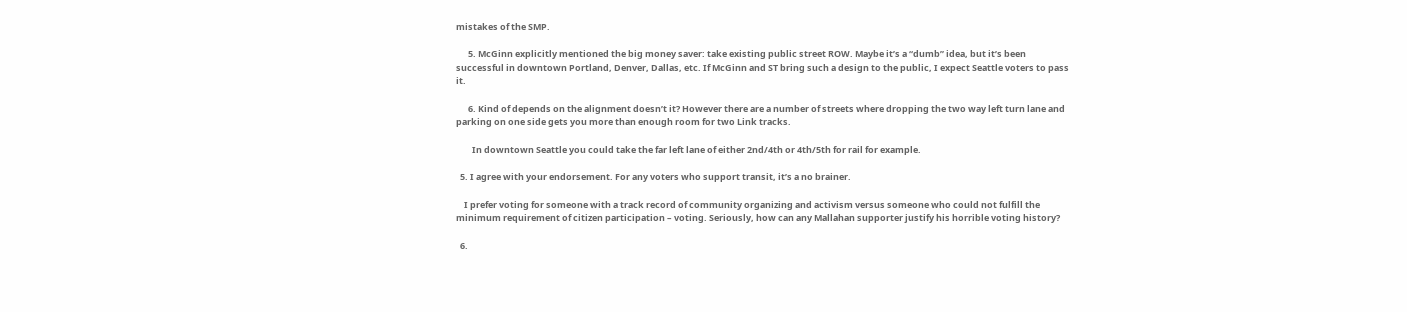mistakes of the SMP.

      5. McGinn explicitly mentioned the big money saver: take existing public street ROW. Maybe it’s a “dumb” idea, but it’s been successful in downtown Portland, Denver, Dallas, etc. If McGinn and ST bring such a design to the public, I expect Seattle voters to pass it.

      6. Kind of depends on the alignment doesn’t it? However there are a number of streets where dropping the two way left turn lane and parking on one side gets you more than enough room for two Link tracks.

        In downtown Seattle you could take the far left lane of either 2nd/4th or 4th/5th for rail for example.

  5. I agree with your endorsement. For any voters who support transit, it’s a no brainer.

    I prefer voting for someone with a track record of community organizing and activism versus someone who could not fulfill the minimum requirement of citizen participation – voting. Seriously, how can any Mallahan supporter justify his horrible voting history?

  6.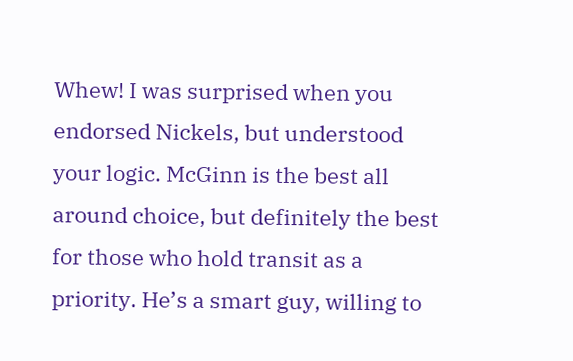Whew! I was surprised when you endorsed Nickels, but understood your logic. McGinn is the best all around choice, but definitely the best for those who hold transit as a priority. He’s a smart guy, willing to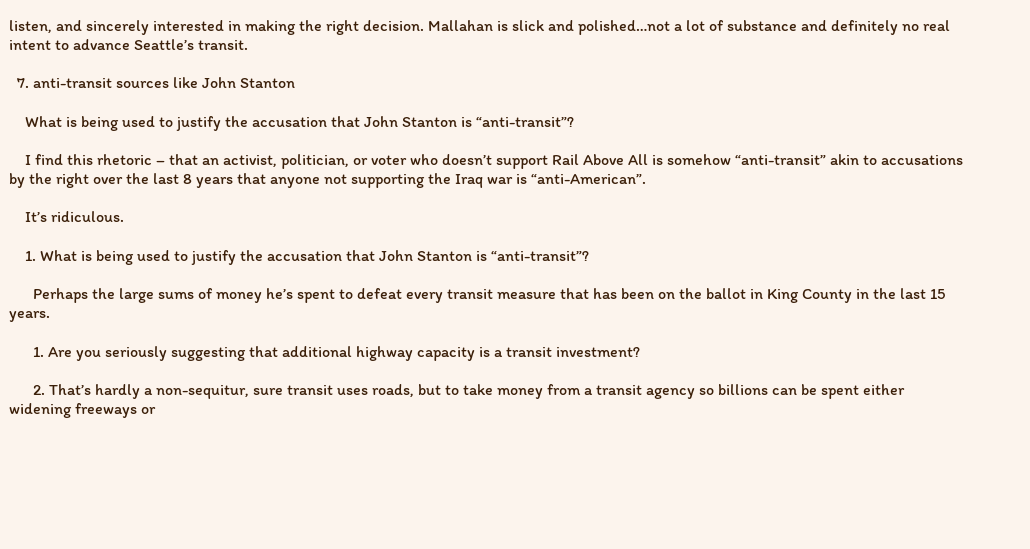listen, and sincerely interested in making the right decision. Mallahan is slick and polished…not a lot of substance and definitely no real intent to advance Seattle’s transit.

  7. anti-transit sources like John Stanton

    What is being used to justify the accusation that John Stanton is “anti-transit”?

    I find this rhetoric – that an activist, politician, or voter who doesn’t support Rail Above All is somehow “anti-transit” akin to accusations by the right over the last 8 years that anyone not supporting the Iraq war is “anti-American”.

    It’s ridiculous.

    1. What is being used to justify the accusation that John Stanton is “anti-transit”?

      Perhaps the large sums of money he’s spent to defeat every transit measure that has been on the ballot in King County in the last 15 years.

      1. Are you seriously suggesting that additional highway capacity is a transit investment?

      2. That’s hardly a non-sequitur, sure transit uses roads, but to take money from a transit agency so billions can be spent either widening freeways or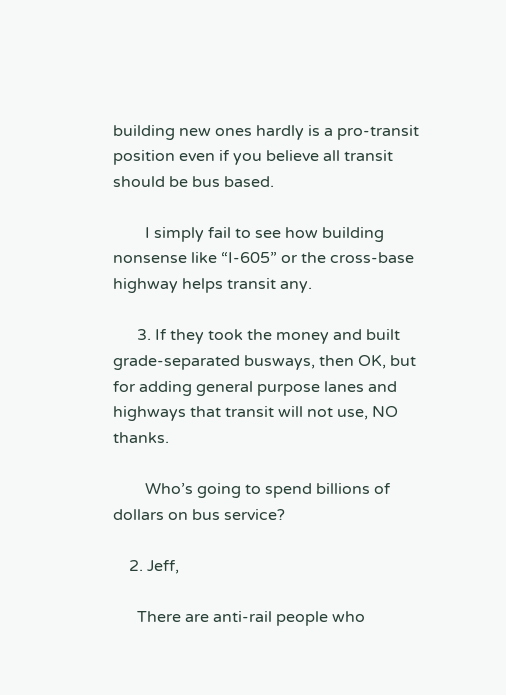building new ones hardly is a pro-transit position even if you believe all transit should be bus based.

        I simply fail to see how building nonsense like “I-605” or the cross-base highway helps transit any.

      3. If they took the money and built grade-separated busways, then OK, but for adding general purpose lanes and highways that transit will not use, NO thanks.

        Who’s going to spend billions of dollars on bus service?

    2. Jeff,

      There are anti-rail people who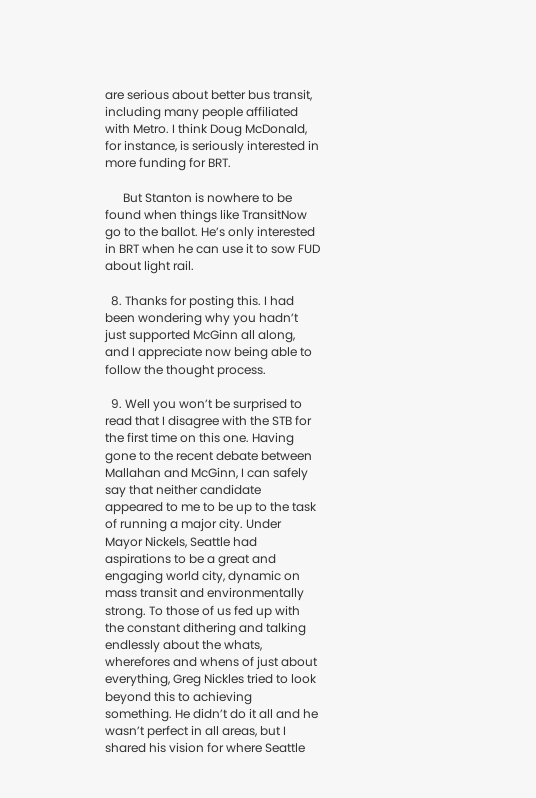are serious about better bus transit, including many people affiliated with Metro. I think Doug McDonald, for instance, is seriously interested in more funding for BRT.

      But Stanton is nowhere to be found when things like TransitNow go to the ballot. He’s only interested in BRT when he can use it to sow FUD about light rail.

  8. Thanks for posting this. I had been wondering why you hadn’t just supported McGinn all along, and I appreciate now being able to follow the thought process.

  9. Well you won’t be surprised to read that I disagree with the STB for the first time on this one. Having gone to the recent debate between Mallahan and McGinn, I can safely say that neither candidate appeared to me to be up to the task of running a major city. Under Mayor Nickels, Seattle had aspirations to be a great and engaging world city, dynamic on mass transit and environmentally strong. To those of us fed up with the constant dithering and talking endlessly about the whats, wherefores and whens of just about everything, Greg Nickles tried to look beyond this to achieving something. He didn’t do it all and he wasn’t perfect in all areas, but I shared his vision for where Seattle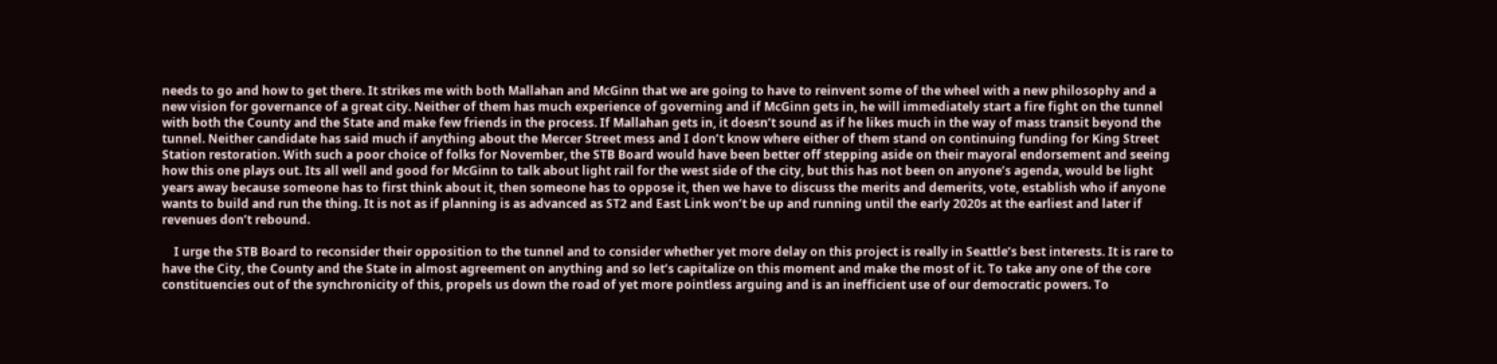needs to go and how to get there. It strikes me with both Mallahan and McGinn that we are going to have to reinvent some of the wheel with a new philosophy and a new vision for governance of a great city. Neither of them has much experience of governing and if McGinn gets in, he will immediately start a fire fight on the tunnel with both the County and the State and make few friends in the process. If Mallahan gets in, it doesn’t sound as if he likes much in the way of mass transit beyond the tunnel. Neither candidate has said much if anything about the Mercer Street mess and I don’t know where either of them stand on continuing funding for King Street Station restoration. With such a poor choice of folks for November, the STB Board would have been better off stepping aside on their mayoral endorsement and seeing how this one plays out. Its all well and good for McGinn to talk about light rail for the west side of the city, but this has not been on anyone’s agenda, would be light years away because someone has to first think about it, then someone has to oppose it, then we have to discuss the merits and demerits, vote, establish who if anyone wants to build and run the thing. It is not as if planning is as advanced as ST2 and East Link won’t be up and running until the early 2020s at the earliest and later if revenues don’t rebound.

    I urge the STB Board to reconsider their opposition to the tunnel and to consider whether yet more delay on this project is really in Seattle’s best interests. It is rare to have the City, the County and the State in almost agreement on anything and so let’s capitalize on this moment and make the most of it. To take any one of the core constituencies out of the synchronicity of this, propels us down the road of yet more pointless arguing and is an inefficient use of our democratic powers. To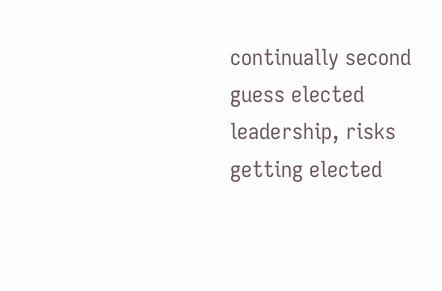continually second guess elected leadership, risks getting elected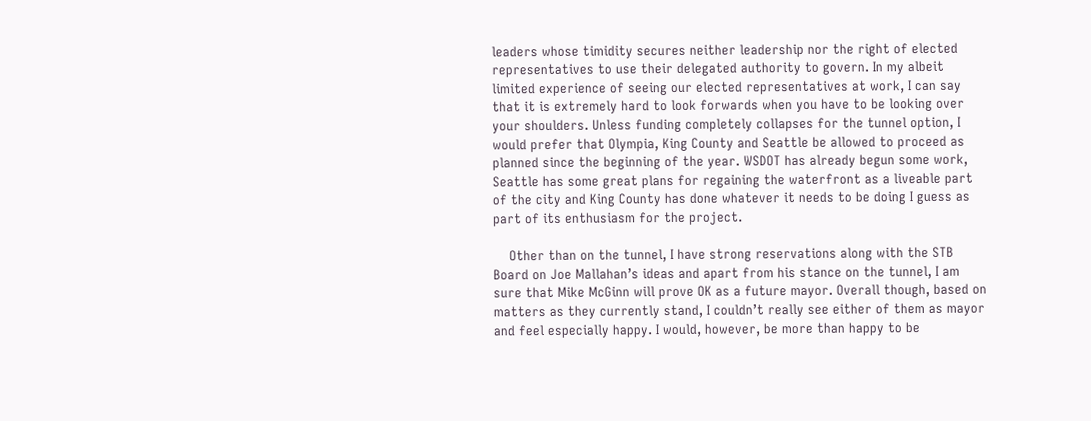leaders whose timidity secures neither leadership nor the right of elected representatives to use their delegated authority to govern. In my albeit limited experience of seeing our elected representatives at work, I can say that it is extremely hard to look forwards when you have to be looking over your shoulders. Unless funding completely collapses for the tunnel option, I would prefer that Olympia, King County and Seattle be allowed to proceed as planned since the beginning of the year. WSDOT has already begun some work, Seattle has some great plans for regaining the waterfront as a liveable part of the city and King County has done whatever it needs to be doing I guess as part of its enthusiasm for the project.

    Other than on the tunnel, I have strong reservations along with the STB Board on Joe Mallahan’s ideas and apart from his stance on the tunnel, I am sure that Mike McGinn will prove OK as a future mayor. Overall though, based on matters as they currently stand, I couldn’t really see either of them as mayor and feel especially happy. I would, however, be more than happy to be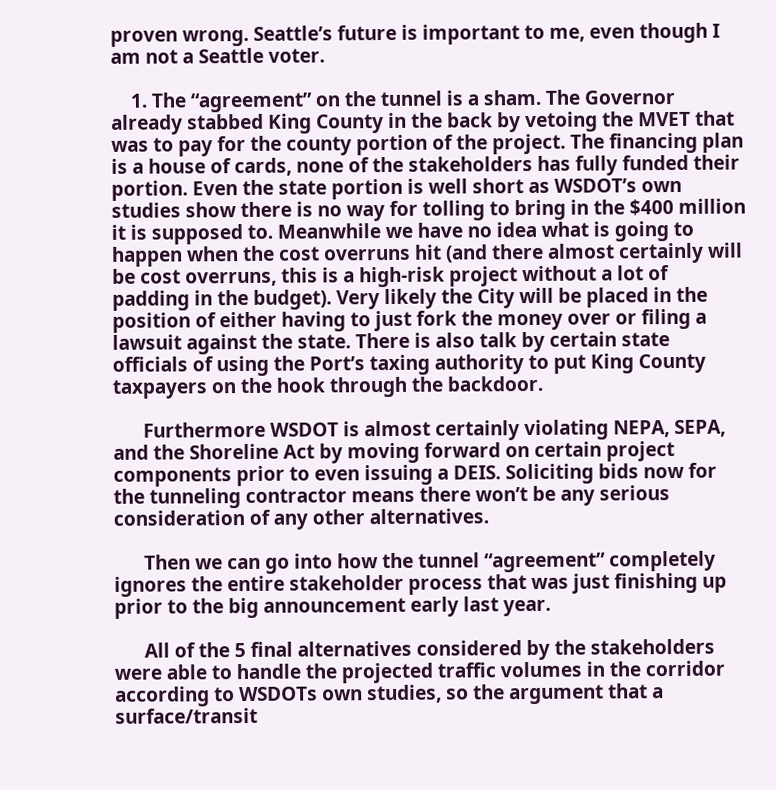proven wrong. Seattle’s future is important to me, even though I am not a Seattle voter.

    1. The “agreement” on the tunnel is a sham. The Governor already stabbed King County in the back by vetoing the MVET that was to pay for the county portion of the project. The financing plan is a house of cards, none of the stakeholders has fully funded their portion. Even the state portion is well short as WSDOT’s own studies show there is no way for tolling to bring in the $400 million it is supposed to. Meanwhile we have no idea what is going to happen when the cost overruns hit (and there almost certainly will be cost overruns, this is a high-risk project without a lot of padding in the budget). Very likely the City will be placed in the position of either having to just fork the money over or filing a lawsuit against the state. There is also talk by certain state officials of using the Port’s taxing authority to put King County taxpayers on the hook through the backdoor.

      Furthermore WSDOT is almost certainly violating NEPA, SEPA, and the Shoreline Act by moving forward on certain project components prior to even issuing a DEIS. Soliciting bids now for the tunneling contractor means there won’t be any serious consideration of any other alternatives.

      Then we can go into how the tunnel “agreement” completely ignores the entire stakeholder process that was just finishing up prior to the big announcement early last year.

      All of the 5 final alternatives considered by the stakeholders were able to handle the projected traffic volumes in the corridor according to WSDOTs own studies, so the argument that a surface/transit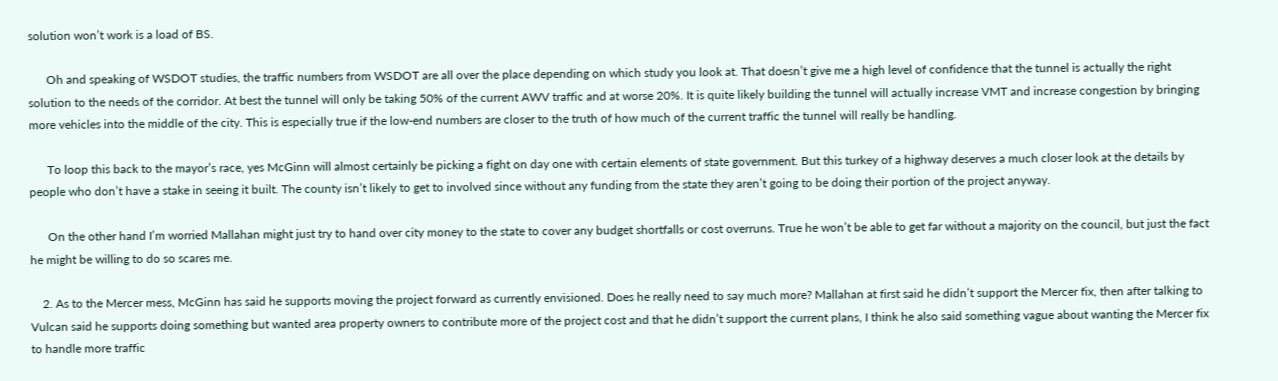solution won’t work is a load of BS.

      Oh and speaking of WSDOT studies, the traffic numbers from WSDOT are all over the place depending on which study you look at. That doesn’t give me a high level of confidence that the tunnel is actually the right solution to the needs of the corridor. At best the tunnel will only be taking 50% of the current AWV traffic and at worse 20%. It is quite likely building the tunnel will actually increase VMT and increase congestion by bringing more vehicles into the middle of the city. This is especially true if the low-end numbers are closer to the truth of how much of the current traffic the tunnel will really be handling.

      To loop this back to the mayor’s race, yes McGinn will almost certainly be picking a fight on day one with certain elements of state government. But this turkey of a highway deserves a much closer look at the details by people who don’t have a stake in seeing it built. The county isn’t likely to get to involved since without any funding from the state they aren’t going to be doing their portion of the project anyway.

      On the other hand I’m worried Mallahan might just try to hand over city money to the state to cover any budget shortfalls or cost overruns. True he won’t be able to get far without a majority on the council, but just the fact he might be willing to do so scares me.

    2. As to the Mercer mess, McGinn has said he supports moving the project forward as currently envisioned. Does he really need to say much more? Mallahan at first said he didn’t support the Mercer fix, then after talking to Vulcan said he supports doing something but wanted area property owners to contribute more of the project cost and that he didn’t support the current plans, I think he also said something vague about wanting the Mercer fix to handle more traffic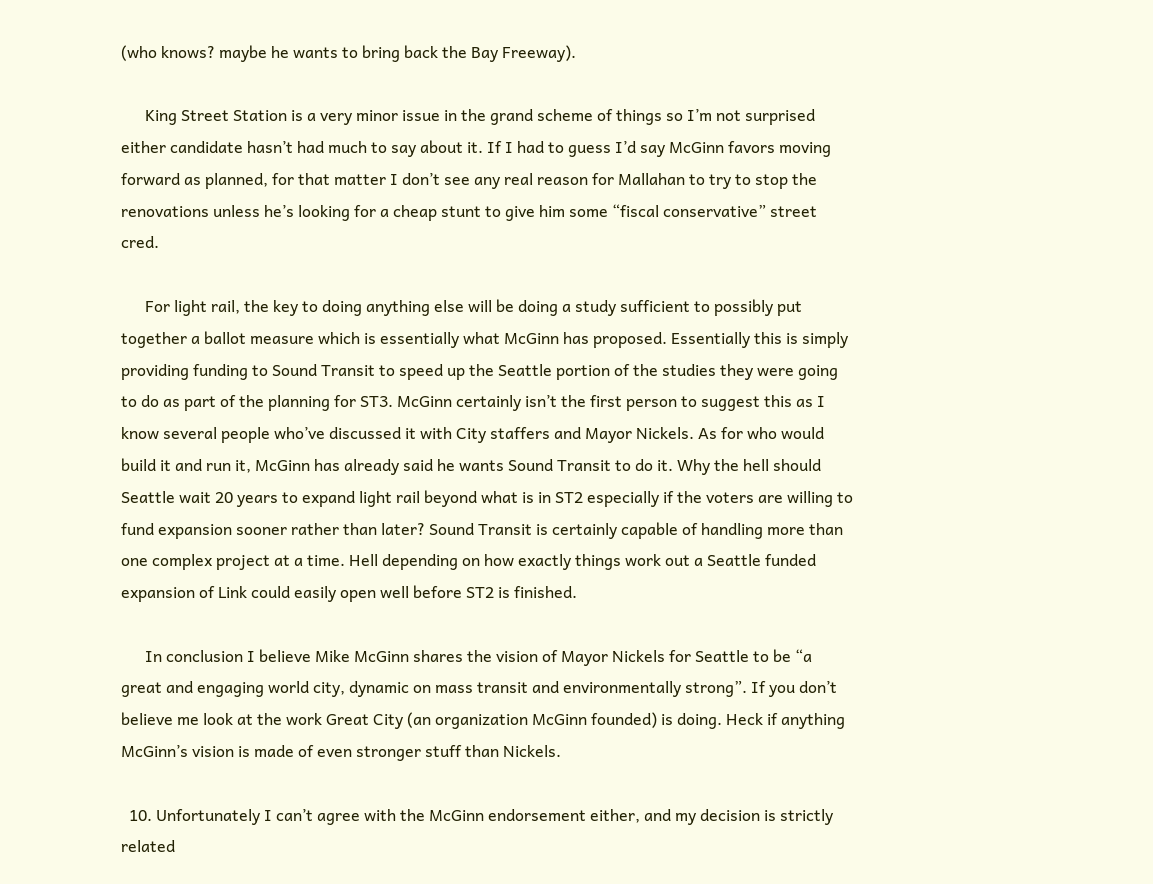(who knows? maybe he wants to bring back the Bay Freeway).

      King Street Station is a very minor issue in the grand scheme of things so I’m not surprised either candidate hasn’t had much to say about it. If I had to guess I’d say McGinn favors moving forward as planned, for that matter I don’t see any real reason for Mallahan to try to stop the renovations unless he’s looking for a cheap stunt to give him some “fiscal conservative” street cred.

      For light rail, the key to doing anything else will be doing a study sufficient to possibly put together a ballot measure which is essentially what McGinn has proposed. Essentially this is simply providing funding to Sound Transit to speed up the Seattle portion of the studies they were going to do as part of the planning for ST3. McGinn certainly isn’t the first person to suggest this as I know several people who’ve discussed it with City staffers and Mayor Nickels. As for who would build it and run it, McGinn has already said he wants Sound Transit to do it. Why the hell should Seattle wait 20 years to expand light rail beyond what is in ST2 especially if the voters are willing to fund expansion sooner rather than later? Sound Transit is certainly capable of handling more than one complex project at a time. Hell depending on how exactly things work out a Seattle funded expansion of Link could easily open well before ST2 is finished.

      In conclusion I believe Mike McGinn shares the vision of Mayor Nickels for Seattle to be “a great and engaging world city, dynamic on mass transit and environmentally strong”. If you don’t believe me look at the work Great City (an organization McGinn founded) is doing. Heck if anything McGinn’s vision is made of even stronger stuff than Nickels.

  10. Unfortunately I can’t agree with the McGinn endorsement either, and my decision is strictly related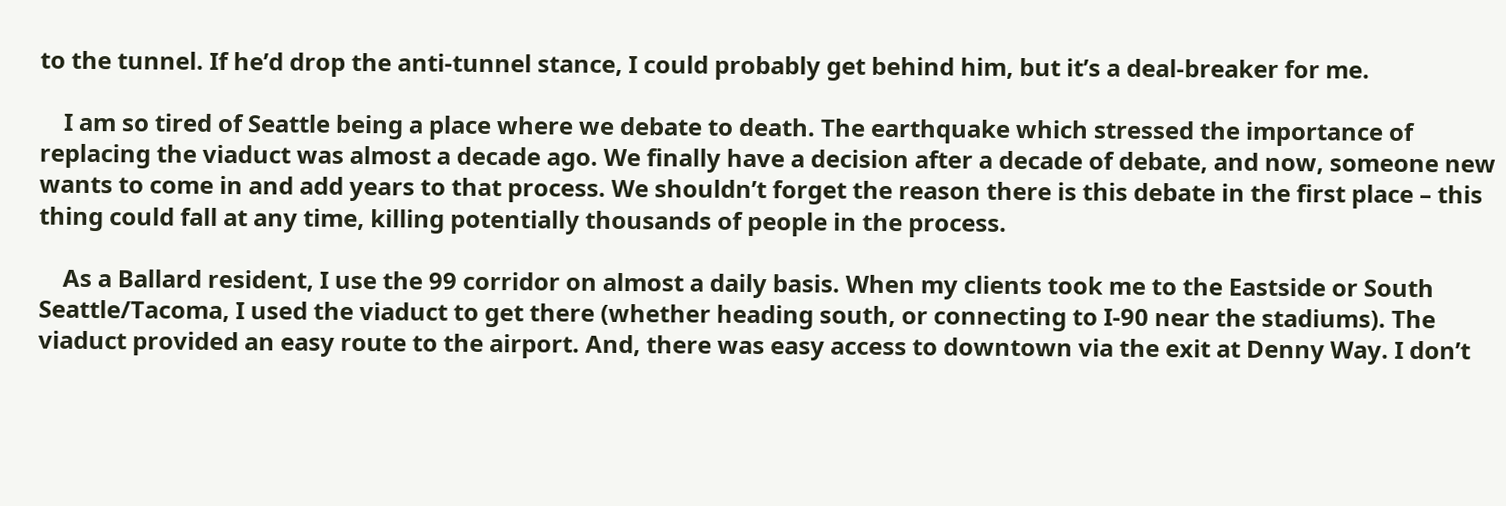to the tunnel. If he’d drop the anti-tunnel stance, I could probably get behind him, but it’s a deal-breaker for me.

    I am so tired of Seattle being a place where we debate to death. The earthquake which stressed the importance of replacing the viaduct was almost a decade ago. We finally have a decision after a decade of debate, and now, someone new wants to come in and add years to that process. We shouldn’t forget the reason there is this debate in the first place – this thing could fall at any time, killing potentially thousands of people in the process.

    As a Ballard resident, I use the 99 corridor on almost a daily basis. When my clients took me to the Eastside or South Seattle/Tacoma, I used the viaduct to get there (whether heading south, or connecting to I-90 near the stadiums). The viaduct provided an easy route to the airport. And, there was easy access to downtown via the exit at Denny Way. I don’t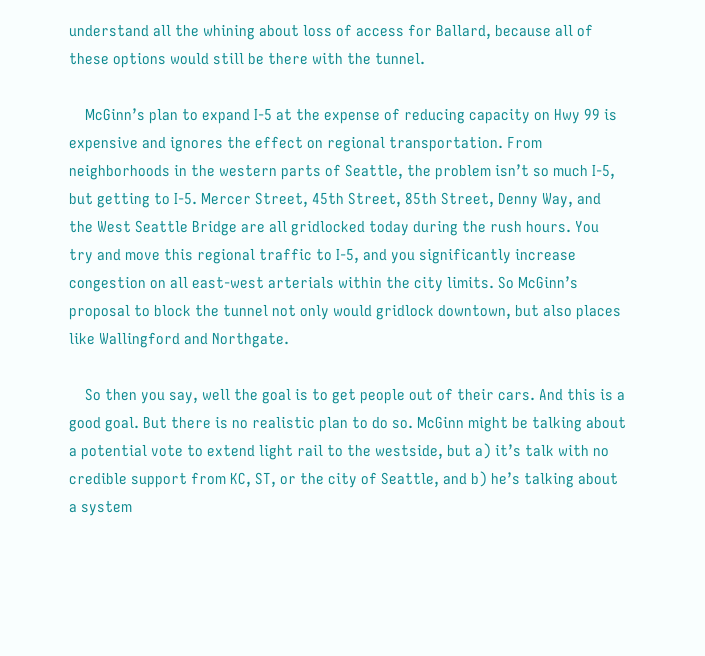understand all the whining about loss of access for Ballard, because all of these options would still be there with the tunnel.

    McGinn’s plan to expand I-5 at the expense of reducing capacity on Hwy 99 is expensive and ignores the effect on regional transportation. From neighborhoods in the western parts of Seattle, the problem isn’t so much I-5, but getting to I-5. Mercer Street, 45th Street, 85th Street, Denny Way, and the West Seattle Bridge are all gridlocked today during the rush hours. You try and move this regional traffic to I-5, and you significantly increase congestion on all east-west arterials within the city limits. So McGinn’s proposal to block the tunnel not only would gridlock downtown, but also places like Wallingford and Northgate.

    So then you say, well the goal is to get people out of their cars. And this is a good goal. But there is no realistic plan to do so. McGinn might be talking about a potential vote to extend light rail to the westside, but a) it’s talk with no credible support from KC, ST, or the city of Seattle, and b) he’s talking about a system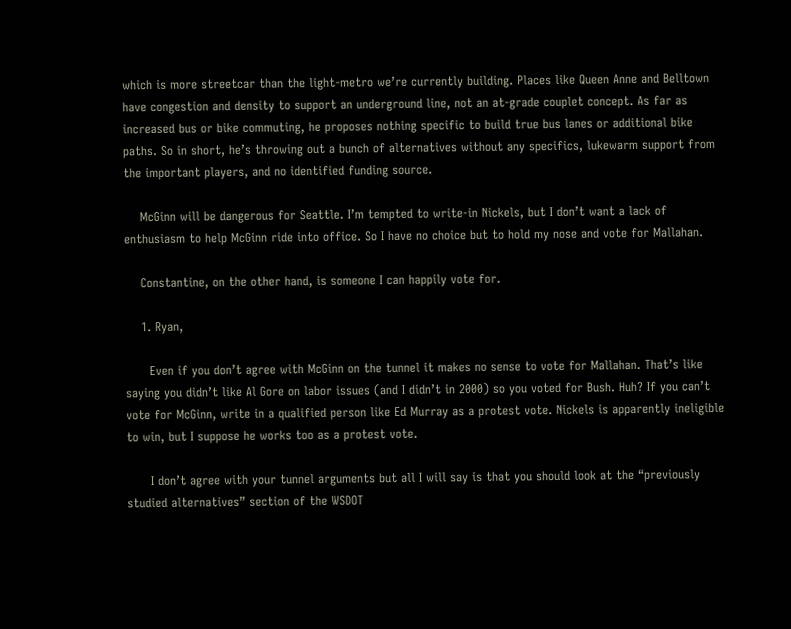which is more streetcar than the light-metro we’re currently building. Places like Queen Anne and Belltown have congestion and density to support an underground line, not an at-grade couplet concept. As far as increased bus or bike commuting, he proposes nothing specific to build true bus lanes or additional bike paths. So in short, he’s throwing out a bunch of alternatives without any specifics, lukewarm support from the important players, and no identified funding source.

    McGinn will be dangerous for Seattle. I’m tempted to write-in Nickels, but I don’t want a lack of enthusiasm to help McGinn ride into office. So I have no choice but to hold my nose and vote for Mallahan.

    Constantine, on the other hand, is someone I can happily vote for.

    1. Ryan,

      Even if you don’t agree with McGinn on the tunnel it makes no sense to vote for Mallahan. That’s like saying you didn’t like Al Gore on labor issues (and I didn’t in 2000) so you voted for Bush. Huh? If you can’t vote for McGinn, write in a qualified person like Ed Murray as a protest vote. Nickels is apparently ineligible to win, but I suppose he works too as a protest vote.

      I don’t agree with your tunnel arguments but all I will say is that you should look at the “previously studied alternatives” section of the WSDOT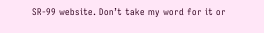SR-99 website. Don’t take my word for it or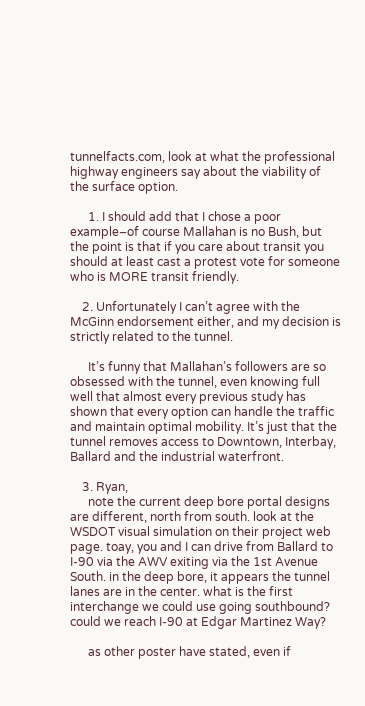tunnelfacts.com, look at what the professional highway engineers say about the viability of the surface option.

      1. I should add that I chose a poor example–of course Mallahan is no Bush, but the point is that if you care about transit you should at least cast a protest vote for someone who is MORE transit friendly.

    2. Unfortunately I can’t agree with the McGinn endorsement either, and my decision is strictly related to the tunnel.

      It’s funny that Mallahan’s followers are so obsessed with the tunnel, even knowing full well that almost every previous study has shown that every option can handle the traffic and maintain optimal mobility. It’s just that the tunnel removes access to Downtown, Interbay, Ballard and the industrial waterfront.

    3. Ryan,
      note the current deep bore portal designs are different, north from south. look at the WSDOT visual simulation on their project web page. toay, you and I can drive from Ballard to I-90 via the AWV exiting via the 1st Avenue South. in the deep bore, it appears the tunnel lanes are in the center. what is the first interchange we could use going southbound? could we reach I-90 at Edgar Martinez Way?

      as other poster have stated, even if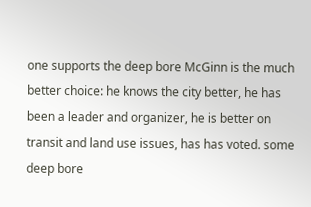one supports the deep bore McGinn is the much better choice: he knows the city better, he has been a leader and organizer, he is better on transit and land use issues, has has voted. some deep bore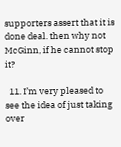supporters assert that it is done deal. then why not McGinn, if he cannot stop it?

  11. I’m very pleased to see the idea of just taking over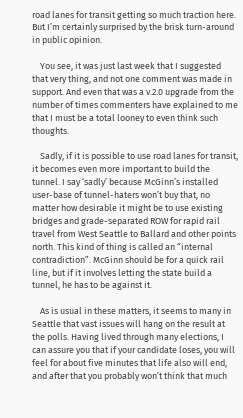road lanes for transit getting so much traction here. But I’m certainly surprised by the brisk turn-around in public opinion.

    You see, it was just last week that I suggested that very thing, and not one comment was made in support. And even that was a v.2.0 upgrade from the number of times commenters have explained to me that I must be a total looney to even think such thoughts.

    Sadly, if it is possible to use road lanes for transit, it becomes even more important to build the tunnel. I say ‘sadly’ because McGinn’s installed user-base of tunnel-haters won’t buy that, no matter how desirable it might be to use existing bridges and grade-separated ROW for rapid rail travel from West Seattle to Ballard and other points north. This kind of thing is called an “internal contradiction”. McGinn should be for a quick rail line, but if it involves letting the state build a tunnel, he has to be against it.

    As is usual in these matters, it seems to many in Seattle that vast issues will hang on the result at the polls. Having lived through many elections, I can assure you that if your candidate loses, you will feel for about five minutes that life also will end, and after that you probably won’t think that much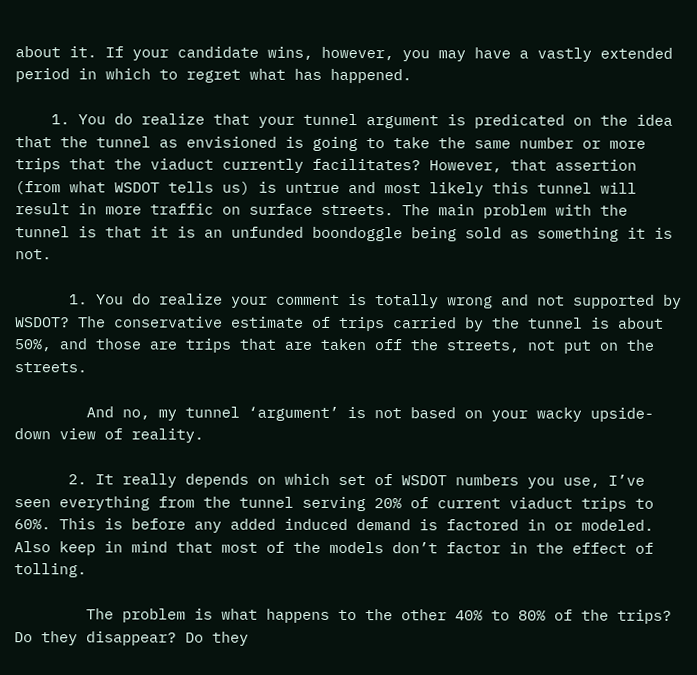about it. If your candidate wins, however, you may have a vastly extended period in which to regret what has happened.

    1. You do realize that your tunnel argument is predicated on the idea that the tunnel as envisioned is going to take the same number or more trips that the viaduct currently facilitates? However, that assertion (from what WSDOT tells us) is untrue and most likely this tunnel will result in more traffic on surface streets. The main problem with the tunnel is that it is an unfunded boondoggle being sold as something it is not.

      1. You do realize your comment is totally wrong and not supported by WSDOT? The conservative estimate of trips carried by the tunnel is about 50%, and those are trips that are taken off the streets, not put on the streets.

        And no, my tunnel ‘argument’ is not based on your wacky upside-down view of reality.

      2. It really depends on which set of WSDOT numbers you use, I’ve seen everything from the tunnel serving 20% of current viaduct trips to 60%. This is before any added induced demand is factored in or modeled. Also keep in mind that most of the models don’t factor in the effect of tolling.

        The problem is what happens to the other 40% to 80% of the trips? Do they disappear? Do they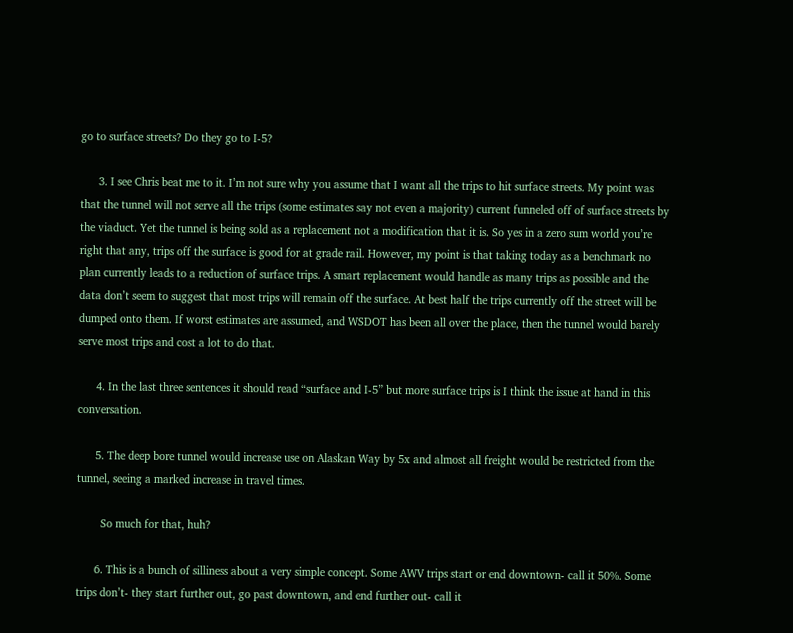go to surface streets? Do they go to I-5?

      3. I see Chris beat me to it. I’m not sure why you assume that I want all the trips to hit surface streets. My point was that the tunnel will not serve all the trips (some estimates say not even a majority) current funneled off of surface streets by the viaduct. Yet the tunnel is being sold as a replacement not a modification that it is. So yes in a zero sum world you’re right that any, trips off the surface is good for at grade rail. However, my point is that taking today as a benchmark no plan currently leads to a reduction of surface trips. A smart replacement would handle as many trips as possible and the data don’t seem to suggest that most trips will remain off the surface. At best half the trips currently off the street will be dumped onto them. If worst estimates are assumed, and WSDOT has been all over the place, then the tunnel would barely serve most trips and cost a lot to do that.

      4. In the last three sentences it should read “surface and I-5” but more surface trips is I think the issue at hand in this conversation.

      5. The deep bore tunnel would increase use on Alaskan Way by 5x and almost all freight would be restricted from the tunnel, seeing a marked increase in travel times.

        So much for that, huh?

      6. This is a bunch of silliness about a very simple concept. Some AWV trips start or end downtown- call it 50%. Some trips don’t- they start further out, go past downtown, and end further out- call it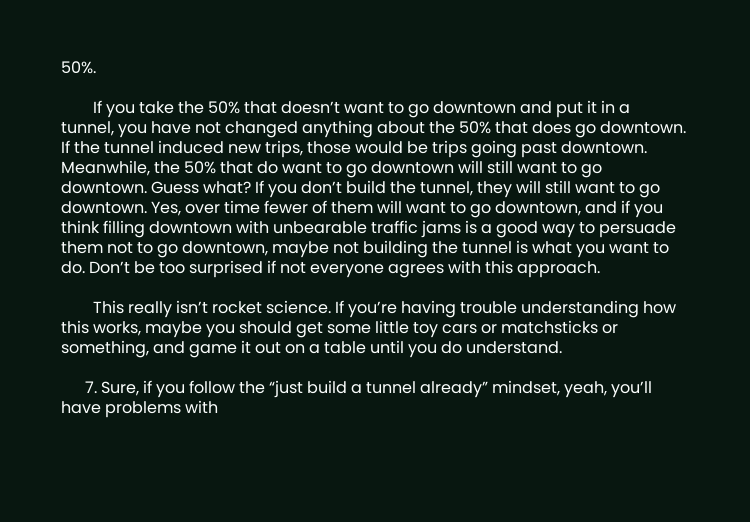50%.

        If you take the 50% that doesn’t want to go downtown and put it in a tunnel, you have not changed anything about the 50% that does go downtown. If the tunnel induced new trips, those would be trips going past downtown. Meanwhile, the 50% that do want to go downtown will still want to go downtown. Guess what? If you don’t build the tunnel, they will still want to go downtown. Yes, over time fewer of them will want to go downtown, and if you think filling downtown with unbearable traffic jams is a good way to persuade them not to go downtown, maybe not building the tunnel is what you want to do. Don’t be too surprised if not everyone agrees with this approach.

        This really isn’t rocket science. If you’re having trouble understanding how this works, maybe you should get some little toy cars or matchsticks or something, and game it out on a table until you do understand.

      7. Sure, if you follow the “just build a tunnel already” mindset, yeah, you’ll have problems with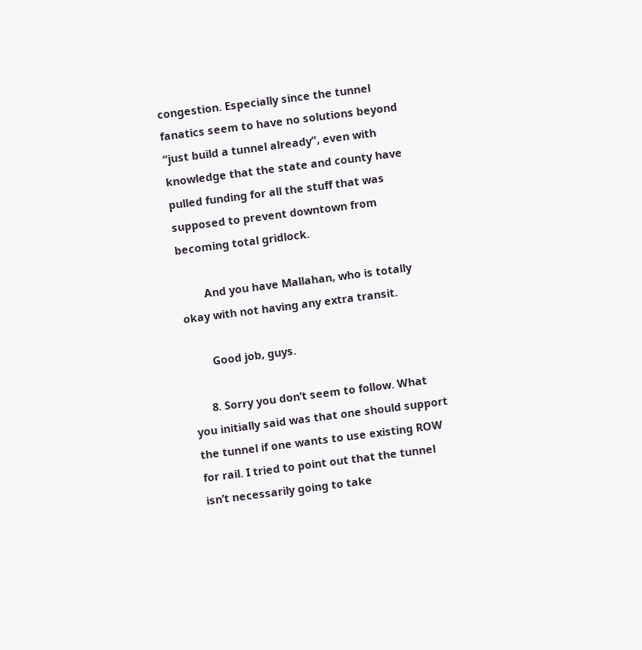congestion. Especially since the tunnel fanatics seem to have no solutions beyond “just build a tunnel already”, even with knowledge that the state and county have pulled funding for all the stuff that was supposed to prevent downtown from becoming total gridlock.

        And you have Mallahan, who is totally okay with not having any extra transit.

        Good job, guys.

      8. Sorry you don’t seem to follow. What you initially said was that one should support the tunnel if one wants to use existing ROW for rail. I tried to point out that the tunnel isn’t necessarily going to take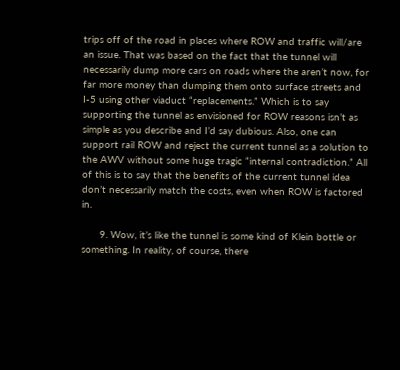trips off of the road in places where ROW and traffic will/are an issue. That was based on the fact that the tunnel will necessarily dump more cars on roads where the aren’t now, for far more money than dumping them onto surface streets and I-5 using other viaduct “replacements.” Which is to say supporting the tunnel as envisioned for ROW reasons isn’t as simple as you describe and I’d say dubious. Also, one can support rail ROW and reject the current tunnel as a solution to the AWV without some huge tragic “internal contradiction.” All of this is to say that the benefits of the current tunnel idea don’t necessarily match the costs, even when ROW is factored in.

      9. Wow, it’s like the tunnel is some kind of Klein bottle or something. In reality, of course, there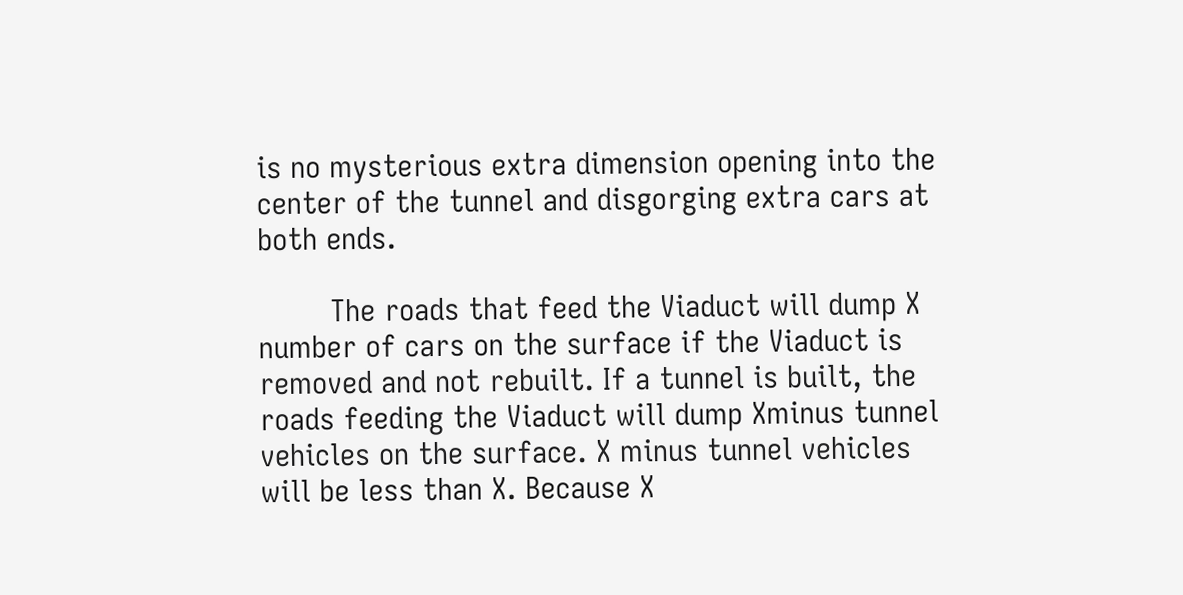is no mysterious extra dimension opening into the center of the tunnel and disgorging extra cars at both ends.

        The roads that feed the Viaduct will dump X number of cars on the surface if the Viaduct is removed and not rebuilt. If a tunnel is built, the roads feeding the Viaduct will dump Xminus tunnel vehicles on the surface. X minus tunnel vehicles will be less than X. Because X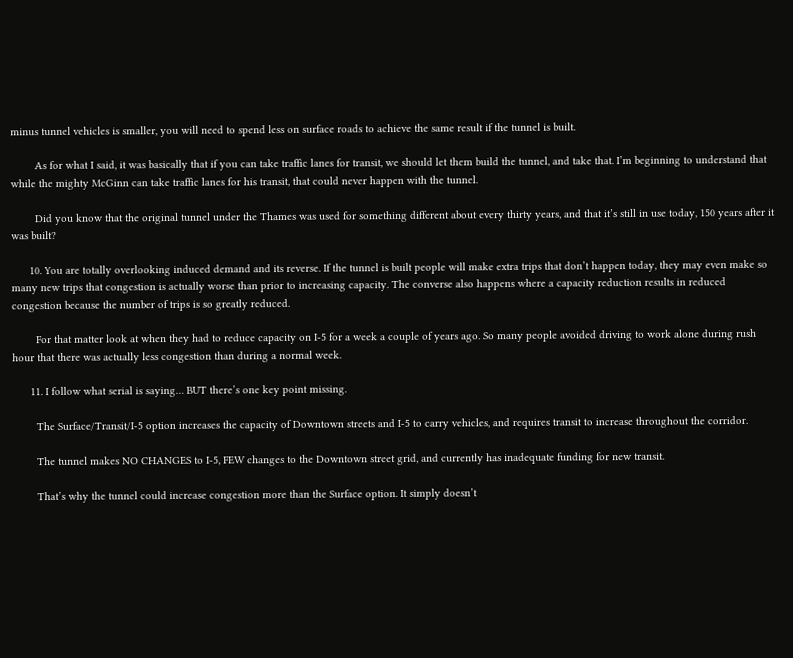minus tunnel vehicles is smaller, you will need to spend less on surface roads to achieve the same result if the tunnel is built.

        As for what I said, it was basically that if you can take traffic lanes for transit, we should let them build the tunnel, and take that. I’m beginning to understand that while the mighty McGinn can take traffic lanes for his transit, that could never happen with the tunnel.

        Did you know that the original tunnel under the Thames was used for something different about every thirty years, and that it’s still in use today, 150 years after it was built?

      10. You are totally overlooking induced demand and its reverse. If the tunnel is built people will make extra trips that don’t happen today, they may even make so many new trips that congestion is actually worse than prior to increasing capacity. The converse also happens where a capacity reduction results in reduced congestion because the number of trips is so greatly reduced.

        For that matter look at when they had to reduce capacity on I-5 for a week a couple of years ago. So many people avoided driving to work alone during rush hour that there was actually less congestion than during a normal week.

      11. I follow what serial is saying… BUT there’s one key point missing.

        The Surface/Transit/I-5 option increases the capacity of Downtown streets and I-5 to carry vehicles, and requires transit to increase throughout the corridor.

        The tunnel makes NO CHANGES to I-5, FEW changes to the Downtown street grid, and currently has inadequate funding for new transit.

        That’s why the tunnel could increase congestion more than the Surface option. It simply doesn’t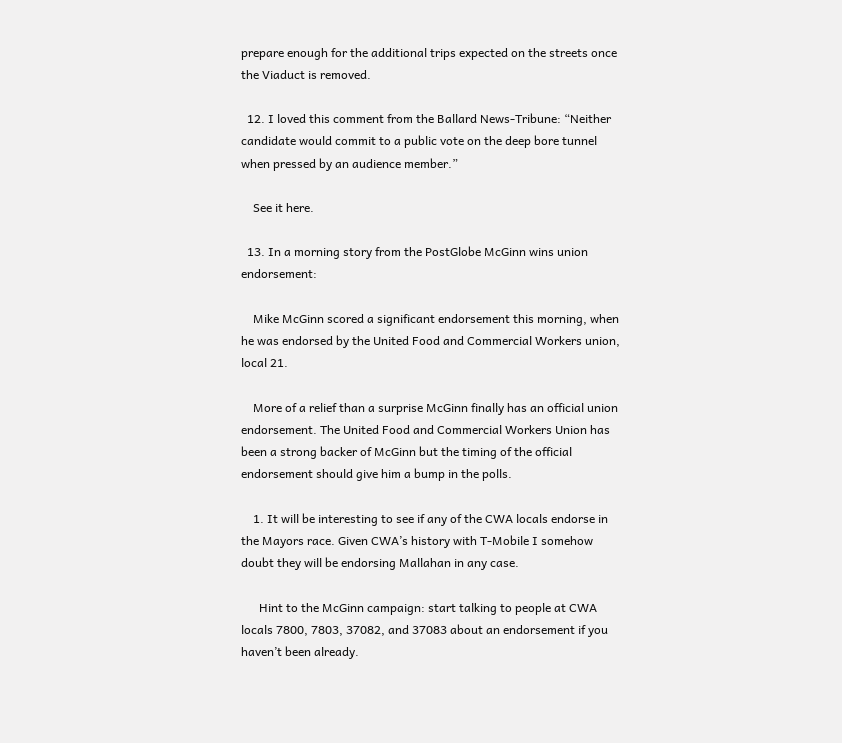prepare enough for the additional trips expected on the streets once the Viaduct is removed.

  12. I loved this comment from the Ballard News-Tribune: “Neither candidate would commit to a public vote on the deep bore tunnel when pressed by an audience member.”

    See it here.

  13. In a morning story from the PostGlobe McGinn wins union endorsement:

    Mike McGinn scored a significant endorsement this morning, when he was endorsed by the United Food and Commercial Workers union, local 21.

    More of a relief than a surprise McGinn finally has an official union endorsement. The United Food and Commercial Workers Union has been a strong backer of McGinn but the timing of the official endorsement should give him a bump in the polls.

    1. It will be interesting to see if any of the CWA locals endorse in the Mayors race. Given CWA’s history with T-Mobile I somehow doubt they will be endorsing Mallahan in any case.

      Hint to the McGinn campaign: start talking to people at CWA locals 7800, 7803, 37082, and 37083 about an endorsement if you haven’t been already.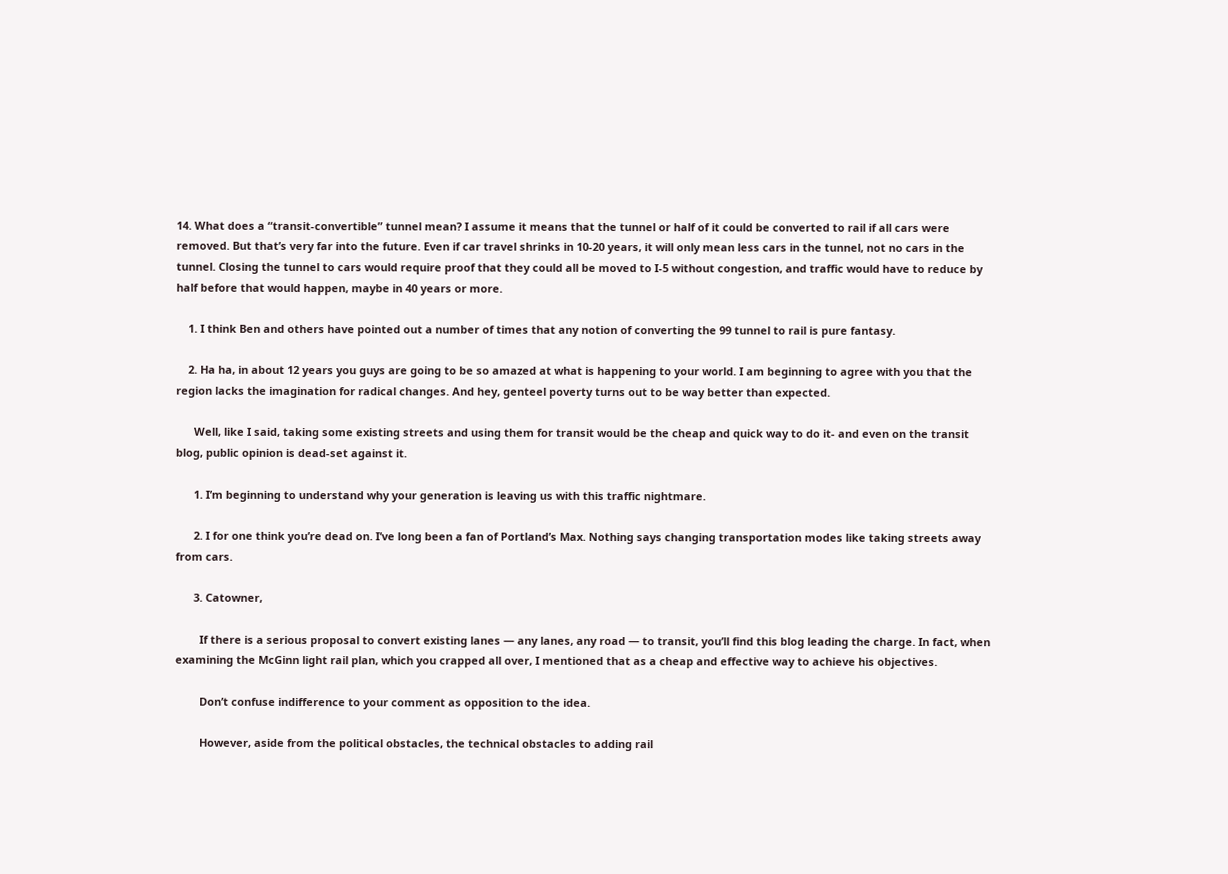14. What does a “transit-convertible” tunnel mean? I assume it means that the tunnel or half of it could be converted to rail if all cars were removed. But that’s very far into the future. Even if car travel shrinks in 10-20 years, it will only mean less cars in the tunnel, not no cars in the tunnel. Closing the tunnel to cars would require proof that they could all be moved to I-5 without congestion, and traffic would have to reduce by half before that would happen, maybe in 40 years or more.

    1. I think Ben and others have pointed out a number of times that any notion of converting the 99 tunnel to rail is pure fantasy.

    2. Ha ha, in about 12 years you guys are going to be so amazed at what is happening to your world. I am beginning to agree with you that the region lacks the imagination for radical changes. And hey, genteel poverty turns out to be way better than expected.

      Well, like I said, taking some existing streets and using them for transit would be the cheap and quick way to do it- and even on the transit blog, public opinion is dead-set against it.

      1. I’m beginning to understand why your generation is leaving us with this traffic nightmare.

      2. I for one think you’re dead on. I’ve long been a fan of Portland’s Max. Nothing says changing transportation modes like taking streets away from cars.

      3. Catowner,

        If there is a serious proposal to convert existing lanes — any lanes, any road — to transit, you’ll find this blog leading the charge. In fact, when examining the McGinn light rail plan, which you crapped all over, I mentioned that as a cheap and effective way to achieve his objectives.

        Don’t confuse indifference to your comment as opposition to the idea.

        However, aside from the political obstacles, the technical obstacles to adding rail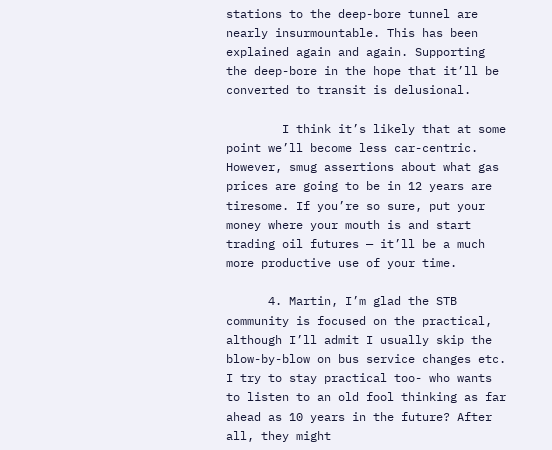stations to the deep-bore tunnel are nearly insurmountable. This has been explained again and again. Supporting the deep-bore in the hope that it’ll be converted to transit is delusional.

        I think it’s likely that at some point we’ll become less car-centric. However, smug assertions about what gas prices are going to be in 12 years are tiresome. If you’re so sure, put your money where your mouth is and start trading oil futures — it’ll be a much more productive use of your time.

      4. Martin, I’m glad the STB community is focused on the practical, although I’ll admit I usually skip the blow-by-blow on bus service changes etc. I try to stay practical too- who wants to listen to an old fool thinking as far ahead as 10 years in the future? After all, they might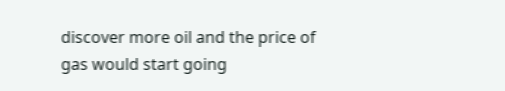discover more oil and the price of gas would start going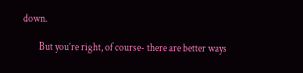down.

        But you’re right, of course- there are better ways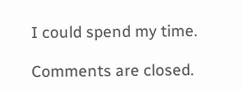I could spend my time.

Comments are closed.